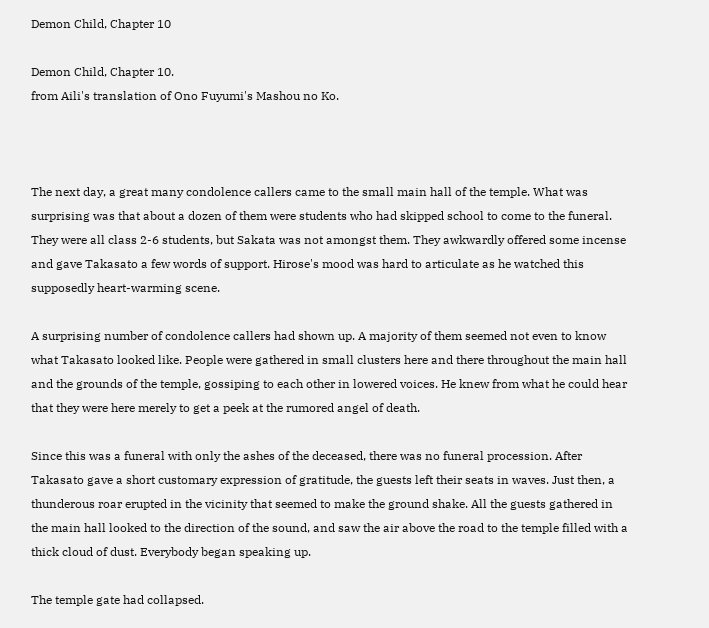Demon Child, Chapter 10

Demon Child, Chapter 10.
from Aili's translation of Ono Fuyumi's Mashou no Ko.



The next day, a great many condolence callers came to the small main hall of the temple. What was surprising was that about a dozen of them were students who had skipped school to come to the funeral. They were all class 2-6 students, but Sakata was not amongst them. They awkwardly offered some incense and gave Takasato a few words of support. Hirose's mood was hard to articulate as he watched this supposedly heart-warming scene.

A surprising number of condolence callers had shown up. A majority of them seemed not even to know what Takasato looked like. People were gathered in small clusters here and there throughout the main hall and the grounds of the temple, gossiping to each other in lowered voices. He knew from what he could hear that they were here merely to get a peek at the rumored angel of death.

Since this was a funeral with only the ashes of the deceased, there was no funeral procession. After Takasato gave a short customary expression of gratitude, the guests left their seats in waves. Just then, a thunderous roar erupted in the vicinity that seemed to make the ground shake. All the guests gathered in the main hall looked to the direction of the sound, and saw the air above the road to the temple filled with a thick cloud of dust. Everybody began speaking up.

The temple gate had collapsed.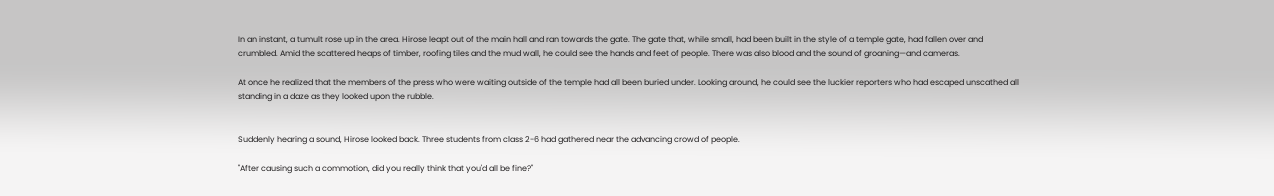In an instant, a tumult rose up in the area. Hirose leapt out of the main hall and ran towards the gate. The gate that, while small, had been built in the style of a temple gate, had fallen over and crumbled. Amid the scattered heaps of timber, roofing tiles and the mud wall, he could see the hands and feet of people. There was also blood and the sound of groaning—and cameras.

At once he realized that the members of the press who were waiting outside of the temple had all been buried under. Looking around, he could see the luckier reporters who had escaped unscathed all standing in a daze as they looked upon the rubble.


Suddenly hearing a sound, Hirose looked back. Three students from class 2-6 had gathered near the advancing crowd of people.

"After causing such a commotion, did you really think that you'd all be fine?"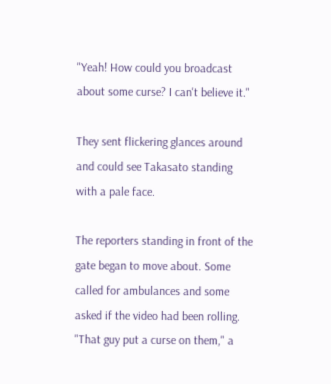"Yeah! How could you broadcast about some curse? I can't believe it."

They sent flickering glances around and could see Takasato standing with a pale face.

The reporters standing in front of the gate began to move about. Some called for ambulances and some asked if the video had been rolling. "That guy put a curse on them," a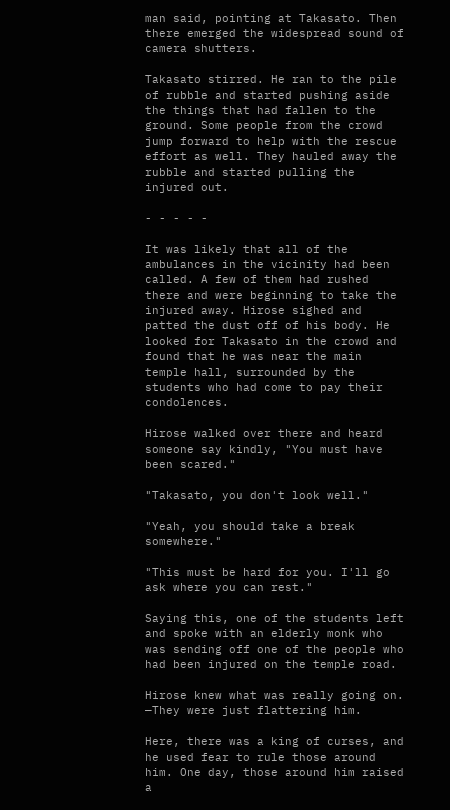man said, pointing at Takasato. Then there emerged the widespread sound of camera shutters.

Takasato stirred. He ran to the pile of rubble and started pushing aside the things that had fallen to the ground. Some people from the crowd jump forward to help with the rescue effort as well. They hauled away the rubble and started pulling the injured out.

- - - - -

It was likely that all of the ambulances in the vicinity had been called. A few of them had rushed there and were beginning to take the injured away. Hirose sighed and patted the dust off of his body. He looked for Takasato in the crowd and found that he was near the main temple hall, surrounded by the students who had come to pay their condolences.

Hirose walked over there and heard someone say kindly, "You must have been scared."

"Takasato, you don't look well."

"Yeah, you should take a break somewhere."

"This must be hard for you. I'll go ask where you can rest."

Saying this, one of the students left and spoke with an elderly monk who was sending off one of the people who had been injured on the temple road.

Hirose knew what was really going on. —They were just flattering him.

Here, there was a king of curses, and he used fear to rule those around him. One day, those around him raised a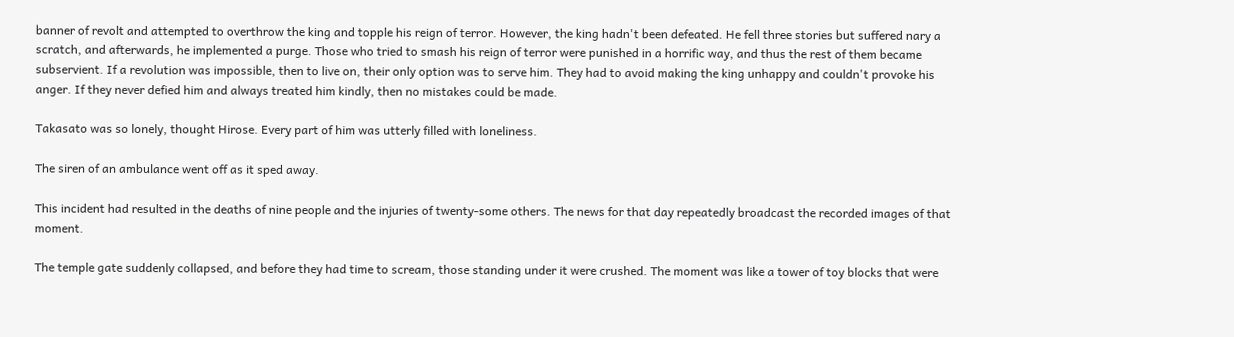banner of revolt and attempted to overthrow the king and topple his reign of terror. However, the king hadn't been defeated. He fell three stories but suffered nary a scratch, and afterwards, he implemented a purge. Those who tried to smash his reign of terror were punished in a horrific way, and thus the rest of them became subservient. If a revolution was impossible, then to live on, their only option was to serve him. They had to avoid making the king unhappy and couldn't provoke his anger. If they never defied him and always treated him kindly, then no mistakes could be made.

Takasato was so lonely, thought Hirose. Every part of him was utterly filled with loneliness.

The siren of an ambulance went off as it sped away.

This incident had resulted in the deaths of nine people and the injuries of twenty-some others. The news for that day repeatedly broadcast the recorded images of that moment.

The temple gate suddenly collapsed, and before they had time to scream, those standing under it were crushed. The moment was like a tower of toy blocks that were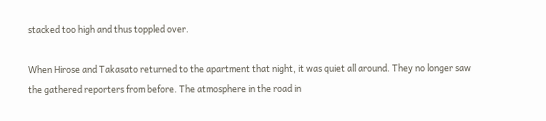stacked too high and thus toppled over.

When Hirose and Takasato returned to the apartment that night, it was quiet all around. They no longer saw the gathered reporters from before. The atmosphere in the road in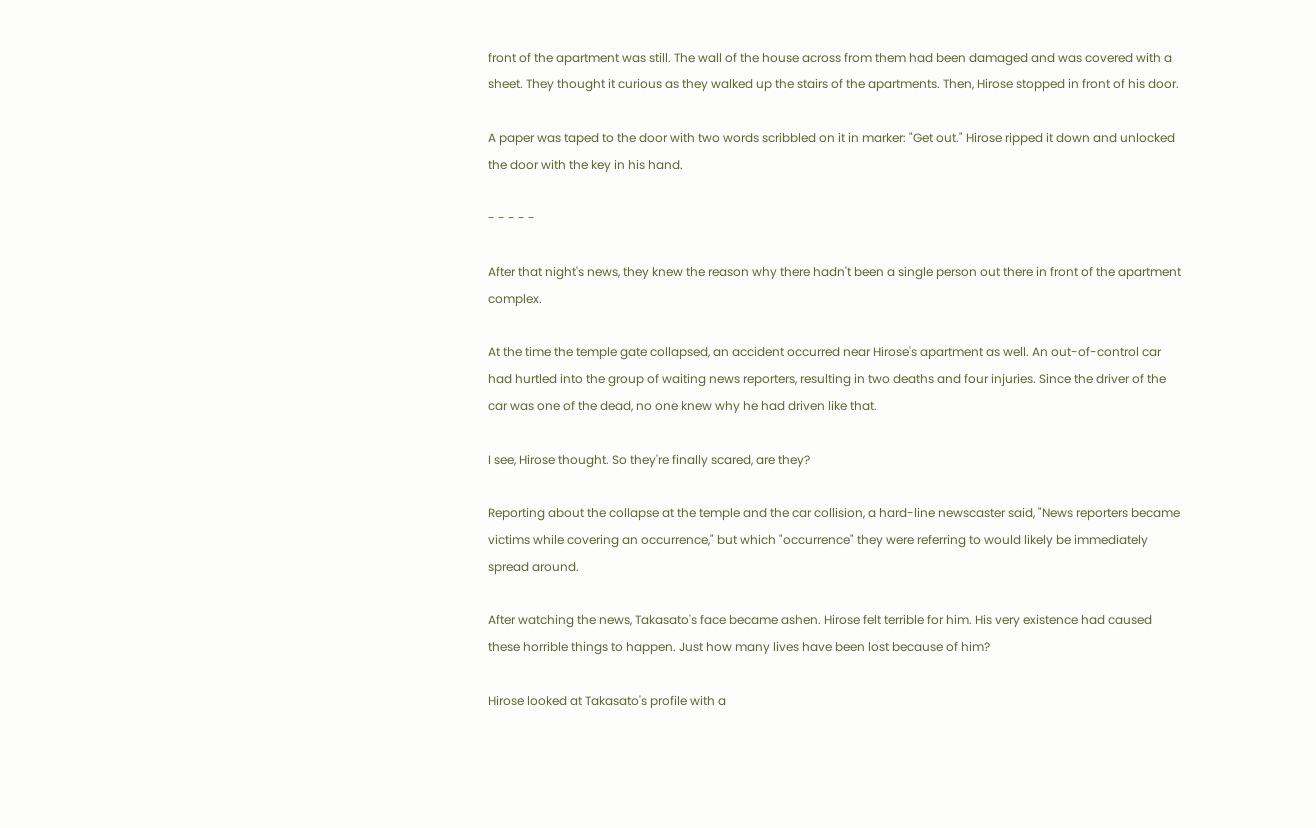front of the apartment was still. The wall of the house across from them had been damaged and was covered with a sheet. They thought it curious as they walked up the stairs of the apartments. Then, Hirose stopped in front of his door.

A paper was taped to the door with two words scribbled on it in marker: "Get out." Hirose ripped it down and unlocked the door with the key in his hand.

- - - - -

After that night's news, they knew the reason why there hadn't been a single person out there in front of the apartment complex.

At the time the temple gate collapsed, an accident occurred near Hirose's apartment as well. An out-of-control car had hurtled into the group of waiting news reporters, resulting in two deaths and four injuries. Since the driver of the car was one of the dead, no one knew why he had driven like that.

I see, Hirose thought. So they're finally scared, are they?

Reporting about the collapse at the temple and the car collision, a hard-line newscaster said, "News reporters became victims while covering an occurrence," but which "occurrence" they were referring to would likely be immediately spread around.

After watching the news, Takasato's face became ashen. Hirose felt terrible for him. His very existence had caused these horrible things to happen. Just how many lives have been lost because of him?

Hirose looked at Takasato's profile with a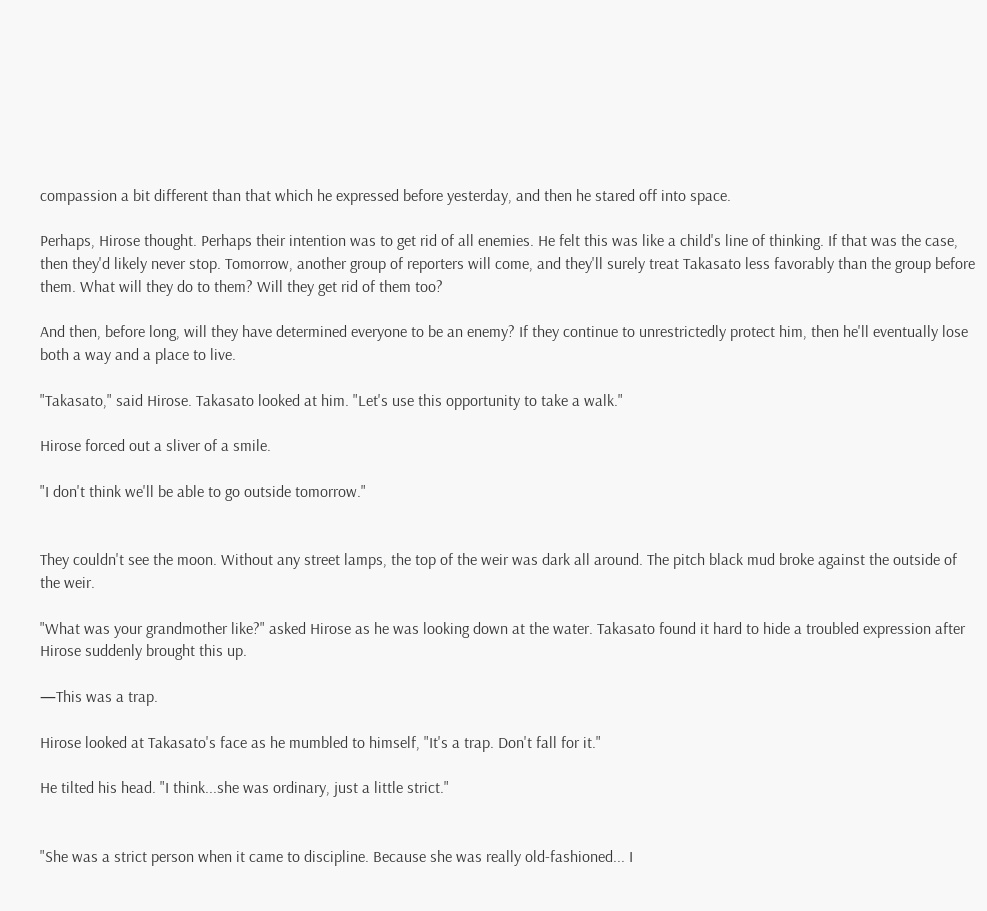compassion a bit different than that which he expressed before yesterday, and then he stared off into space.

Perhaps, Hirose thought. Perhaps their intention was to get rid of all enemies. He felt this was like a child's line of thinking. If that was the case, then they'd likely never stop. Tomorrow, another group of reporters will come, and they'll surely treat Takasato less favorably than the group before them. What will they do to them? Will they get rid of them too?

And then, before long, will they have determined everyone to be an enemy? If they continue to unrestrictedly protect him, then he'll eventually lose both a way and a place to live.

"Takasato," said Hirose. Takasato looked at him. "Let's use this opportunity to take a walk."

Hirose forced out a sliver of a smile.

"I don't think we'll be able to go outside tomorrow."


They couldn't see the moon. Without any street lamps, the top of the weir was dark all around. The pitch black mud broke against the outside of the weir.

"What was your grandmother like?" asked Hirose as he was looking down at the water. Takasato found it hard to hide a troubled expression after Hirose suddenly brought this up.

—This was a trap.

Hirose looked at Takasato's face as he mumbled to himself, "It's a trap. Don't fall for it."

He tilted his head. "I think...she was ordinary, just a little strict."


"She was a strict person when it came to discipline. Because she was really old-fashioned... I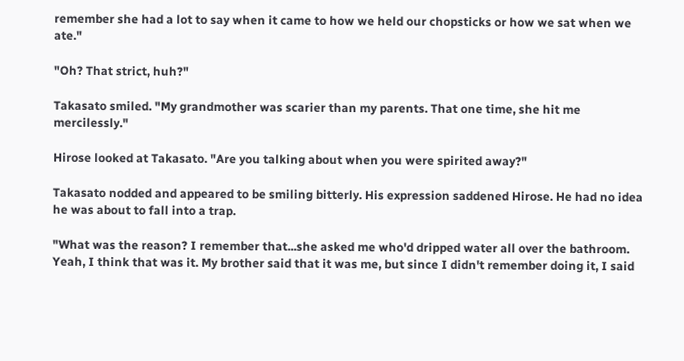remember she had a lot to say when it came to how we held our chopsticks or how we sat when we ate."

"Oh? That strict, huh?"

Takasato smiled. "My grandmother was scarier than my parents. That one time, she hit me mercilessly."

Hirose looked at Takasato. "Are you talking about when you were spirited away?"

Takasato nodded and appeared to be smiling bitterly. His expression saddened Hirose. He had no idea he was about to fall into a trap.

"What was the reason? I remember that...she asked me who'd dripped water all over the bathroom. Yeah, I think that was it. My brother said that it was me, but since I didn't remember doing it, I said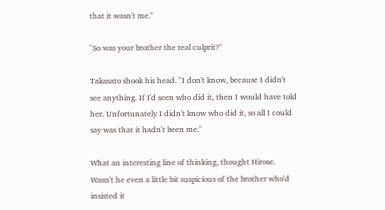that it wasn't me."

"So was your brother the real culprit?"

Takasato shook his head. "I don't know, because I didn't see anything. If I'd seen who did it, then I would have told her. Unfortunately I didn't know who did it, so all I could say was that it hadn't been me."

What an interesting line of thinking, thought Hirose. Wasn't he even a little bit suspicious of the brother who'd insisted it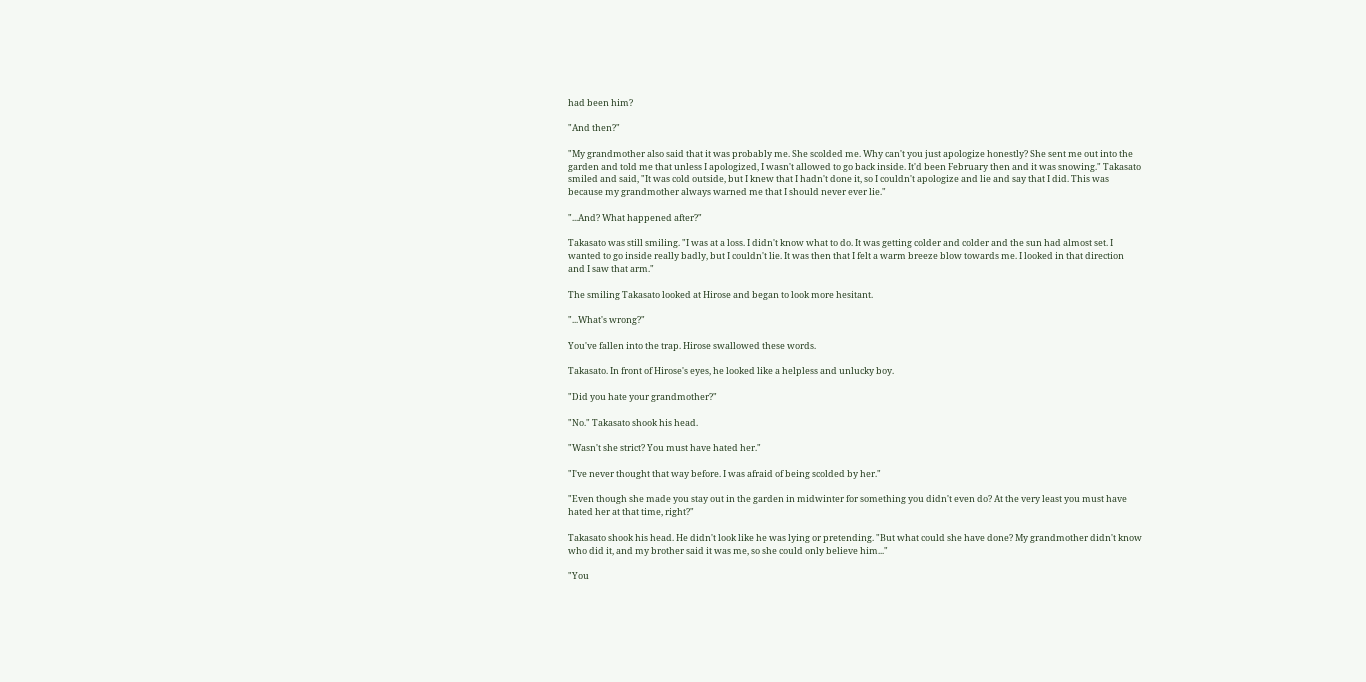had been him?

"And then?"

"My grandmother also said that it was probably me. She scolded me. Why can't you just apologize honestly? She sent me out into the garden and told me that unless I apologized, I wasn't allowed to go back inside. It'd been February then and it was snowing." Takasato smiled and said, "It was cold outside, but I knew that I hadn't done it, so I couldn't apologize and lie and say that I did. This was because my grandmother always warned me that I should never ever lie."

"...And? What happened after?"

Takasato was still smiling. "I was at a loss. I didn't know what to do. It was getting colder and colder and the sun had almost set. I wanted to go inside really badly, but I couldn't lie. It was then that I felt a warm breeze blow towards me. I looked in that direction and I saw that arm."

The smiling Takasato looked at Hirose and began to look more hesitant.

"...What's wrong?"

You've fallen into the trap. Hirose swallowed these words.

Takasato. In front of Hirose's eyes, he looked like a helpless and unlucky boy.

"Did you hate your grandmother?"

"No." Takasato shook his head.

"Wasn't she strict? You must have hated her."

"I've never thought that way before. I was afraid of being scolded by her."

"Even though she made you stay out in the garden in midwinter for something you didn't even do? At the very least you must have hated her at that time, right?"

Takasato shook his head. He didn't look like he was lying or pretending. "But what could she have done? My grandmother didn't know who did it, and my brother said it was me, so she could only believe him..."

"You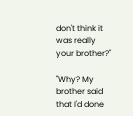don't think it was really your brother?"

"Why? My brother said that I'd done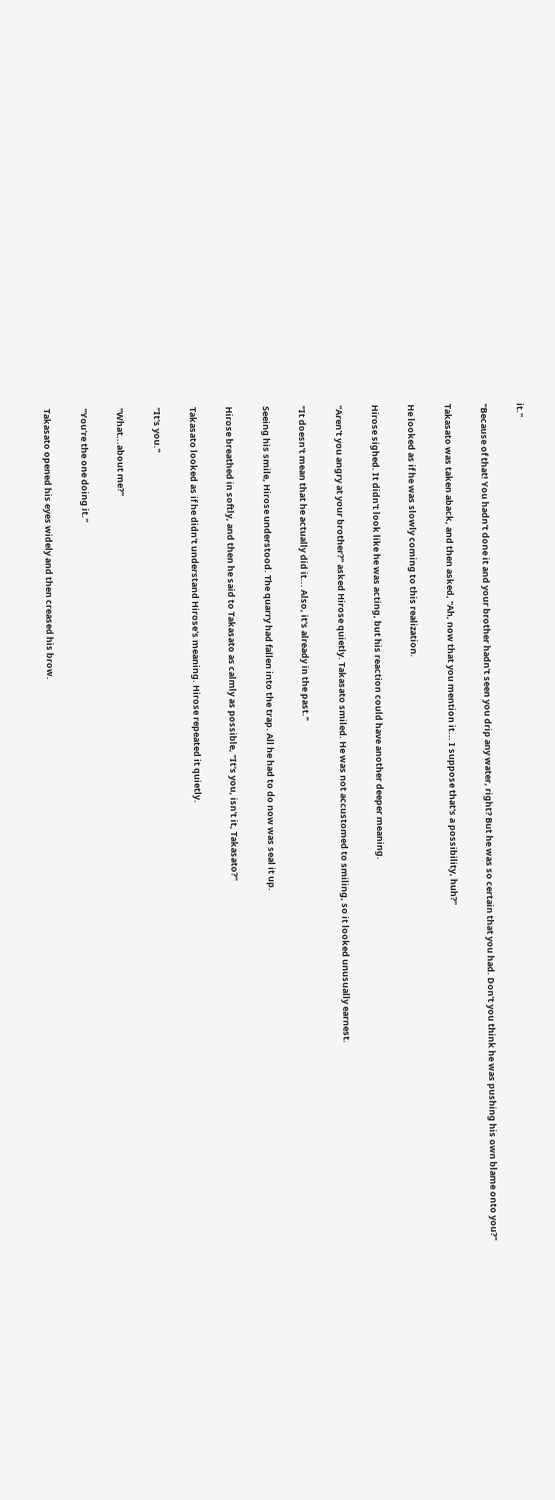it."

"Because of that! You hadn't done it and your brother hadn't seen you drip any water, right? But he was so certain that you had. Don't you think he was pushing his own blame onto you?"

Takasato was taken aback, and then asked, "Ah, now that you mention it... I suppose that's a possibility, huh?"

He looked as if he was slowly coming to this realization.

Hirose sighed. It didn't look like he was acting, but his reaction could have another deeper meaning.

"Aren't you angry at your brother?" asked Hirose quietly. Takasato smiled. He was not accustomed to smiling, so it looked unusually earnest.

"It doesn't mean that he actually did it... Also, it's already in the past."

Seeing his smile, Hirose understood. The quarry had fallen into the trap. All he had to do now was seal it up.

Hirose breathed in softly, and then he said to Takasato as calmly as possible, "It's you, isn't it, Takasato?"

Takasato looked as if he didn't understand Hirose's meaning. Hirose repeated it quietly.

"It's you."

"What...about me?"

"You're the one doing it."

Takasato opened his eyes widely and then creased his brow.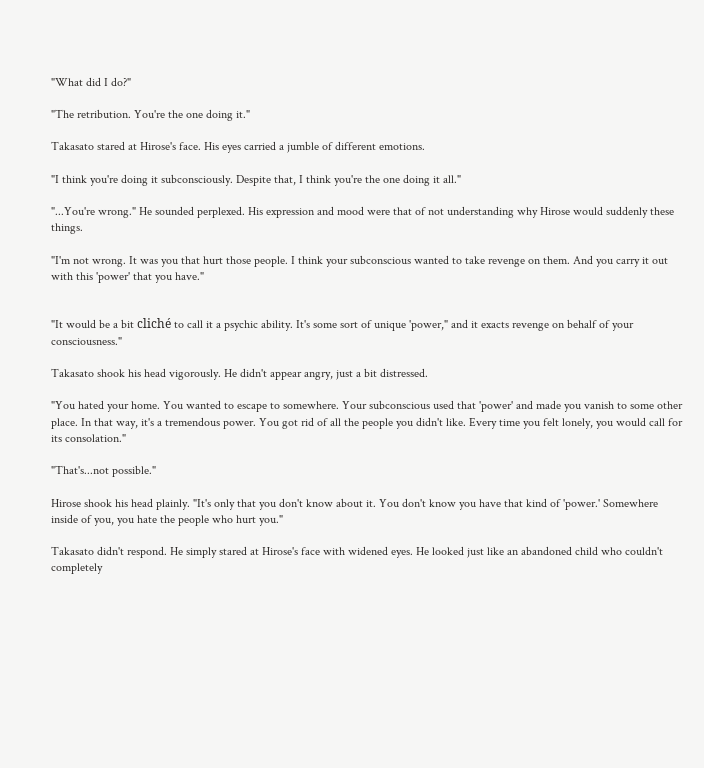"What did I do?"

"The retribution. You're the one doing it."

Takasato stared at Hirose's face. His eyes carried a jumble of different emotions.

"I think you're doing it subconsciously. Despite that, I think you're the one doing it all."

"...You're wrong." He sounded perplexed. His expression and mood were that of not understanding why Hirose would suddenly these things.

"I'm not wrong. It was you that hurt those people. I think your subconscious wanted to take revenge on them. And you carry it out with this 'power' that you have."


"It would be a bit cliché to call it a psychic ability. It's some sort of unique 'power," and it exacts revenge on behalf of your consciousness."

Takasato shook his head vigorously. He didn't appear angry, just a bit distressed.

"You hated your home. You wanted to escape to somewhere. Your subconscious used that 'power' and made you vanish to some other place. In that way, it's a tremendous power. You got rid of all the people you didn't like. Every time you felt lonely, you would call for its consolation."

"That's...not possible."

Hirose shook his head plainly. "It's only that you don't know about it. You don't know you have that kind of 'power.' Somewhere inside of you, you hate the people who hurt you."

Takasato didn't respond. He simply stared at Hirose's face with widened eyes. He looked just like an abandoned child who couldn't completely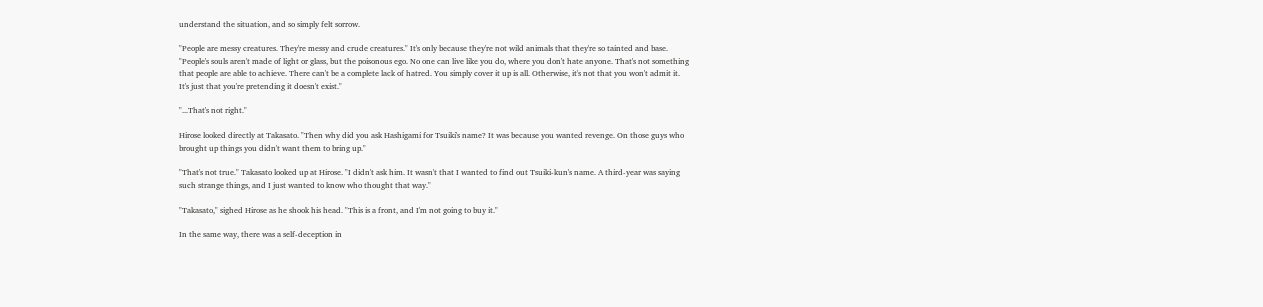understand the situation, and so simply felt sorrow.

"People are messy creatures. They're messy and crude creatures." It's only because they're not wild animals that they're so tainted and base. "People's souls aren't made of light or glass, but the poisonous ego. No one can live like you do, where you don't hate anyone. That's not something that people are able to achieve. There can't be a complete lack of hatred. You simply cover it up is all. Otherwise, it's not that you won't admit it. It's just that you're pretending it doesn't exist."

"...That's not right."

Hirose looked directly at Takasato. "Then why did you ask Hashigami for Tsuiki's name? It was because you wanted revenge. On those guys who brought up things you didn't want them to bring up."

"That's not true." Takasato looked up at Hirose. "I didn't ask him. It wasn't that I wanted to find out Tsuiki-kun's name. A third-year was saying such strange things, and I just wanted to know who thought that way."

"Takasato," sighed Hirose as he shook his head. "This is a front, and I'm not going to buy it."

In the same way, there was a self-deception in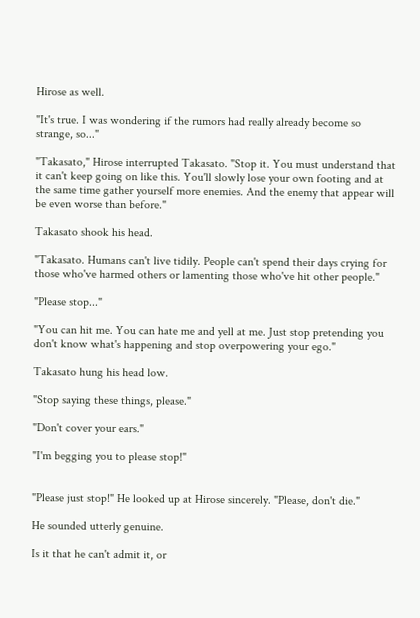Hirose as well.

"It's true. I was wondering if the rumors had really already become so strange, so..."

"Takasato," Hirose interrupted Takasato. "Stop it. You must understand that it can't keep going on like this. You'll slowly lose your own footing and at the same time gather yourself more enemies. And the enemy that appear will be even worse than before."

Takasato shook his head.

"Takasato. Humans can't live tidily. People can't spend their days crying for those who've harmed others or lamenting those who've hit other people."

"Please stop..."

"You can hit me. You can hate me and yell at me. Just stop pretending you don't know what's happening and stop overpowering your ego."

Takasato hung his head low.

"Stop saying these things, please."

"Don't cover your ears."

"I'm begging you to please stop!"


"Please just stop!" He looked up at Hirose sincerely. "Please, don't die."

He sounded utterly genuine.

Is it that he can't admit it, or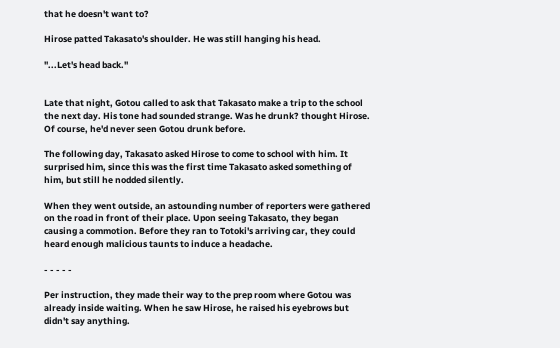that he doesn't want to?

Hirose patted Takasato's shoulder. He was still hanging his head.

"...Let's head back."


Late that night, Gotou called to ask that Takasato make a trip to the school the next day. His tone had sounded strange. Was he drunk? thought Hirose. Of course, he'd never seen Gotou drunk before.

The following day, Takasato asked Hirose to come to school with him. It surprised him, since this was the first time Takasato asked something of him, but still he nodded silently.

When they went outside, an astounding number of reporters were gathered on the road in front of their place. Upon seeing Takasato, they began causing a commotion. Before they ran to Totoki's arriving car, they could heard enough malicious taunts to induce a headache.

- - - - -

Per instruction, they made their way to the prep room where Gotou was already inside waiting. When he saw Hirose, he raised his eyebrows but didn't say anything.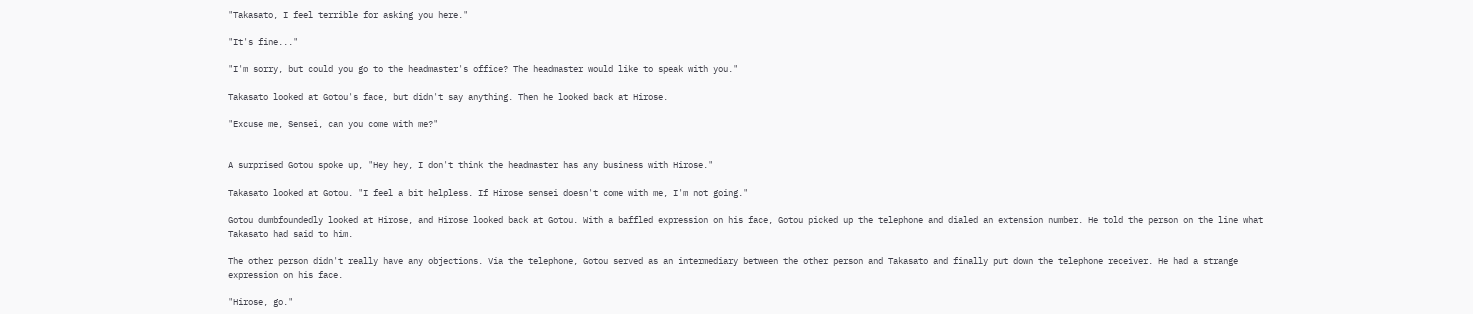"Takasato, I feel terrible for asking you here."

"It's fine..."

"I'm sorry, but could you go to the headmaster's office? The headmaster would like to speak with you."

Takasato looked at Gotou's face, but didn't say anything. Then he looked back at Hirose.

"Excuse me, Sensei, can you come with me?"


A surprised Gotou spoke up, "Hey hey, I don't think the headmaster has any business with Hirose."

Takasato looked at Gotou. "I feel a bit helpless. If Hirose sensei doesn't come with me, I'm not going."

Gotou dumbfoundedly looked at Hirose, and Hirose looked back at Gotou. With a baffled expression on his face, Gotou picked up the telephone and dialed an extension number. He told the person on the line what Takasato had said to him.

The other person didn't really have any objections. Via the telephone, Gotou served as an intermediary between the other person and Takasato and finally put down the telephone receiver. He had a strange expression on his face.

"Hirose, go."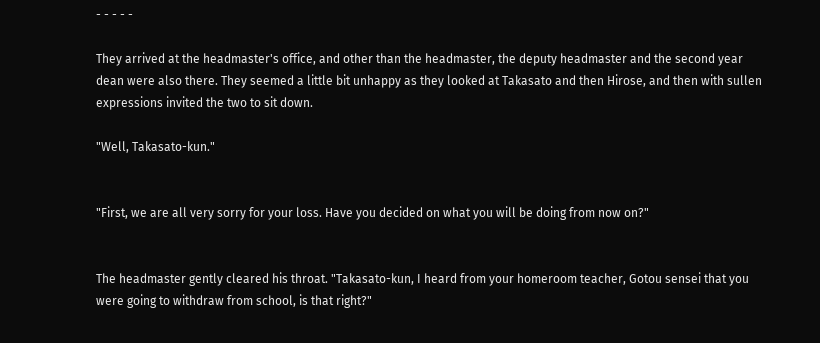- - - - -

They arrived at the headmaster's office, and other than the headmaster, the deputy headmaster and the second year dean were also there. They seemed a little bit unhappy as they looked at Takasato and then Hirose, and then with sullen expressions invited the two to sit down.

"Well, Takasato-kun."


"First, we are all very sorry for your loss. Have you decided on what you will be doing from now on?"


The headmaster gently cleared his throat. "Takasato-kun, I heard from your homeroom teacher, Gotou sensei that you were going to withdraw from school, is that right?"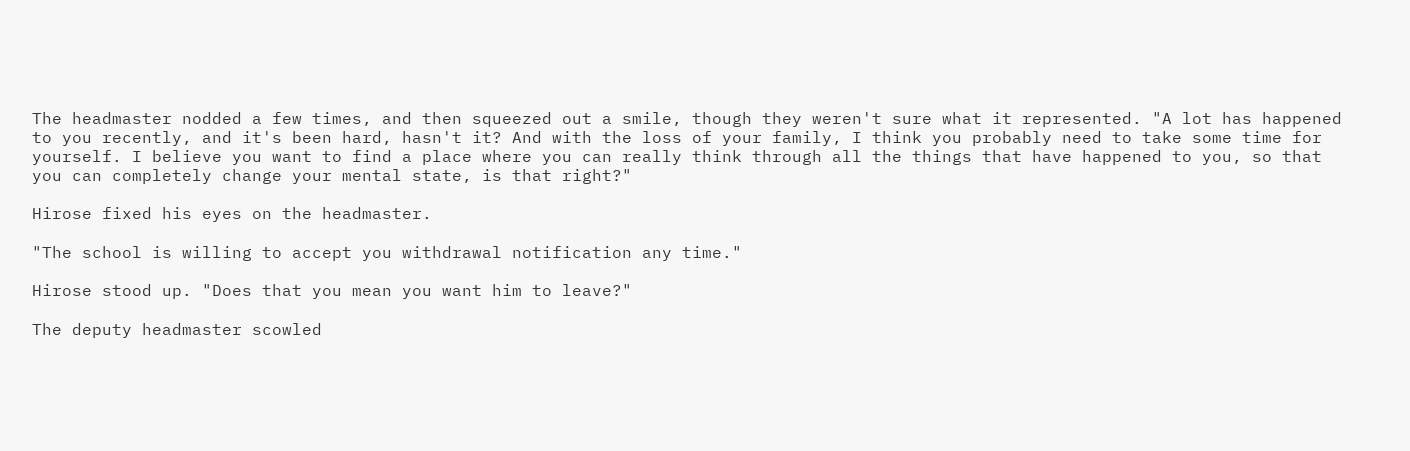The headmaster nodded a few times, and then squeezed out a smile, though they weren't sure what it represented. "A lot has happened to you recently, and it's been hard, hasn't it? And with the loss of your family, I think you probably need to take some time for yourself. I believe you want to find a place where you can really think through all the things that have happened to you, so that you can completely change your mental state, is that right?"

Hirose fixed his eyes on the headmaster.

"The school is willing to accept you withdrawal notification any time."

Hirose stood up. "Does that you mean you want him to leave?"

The deputy headmaster scowled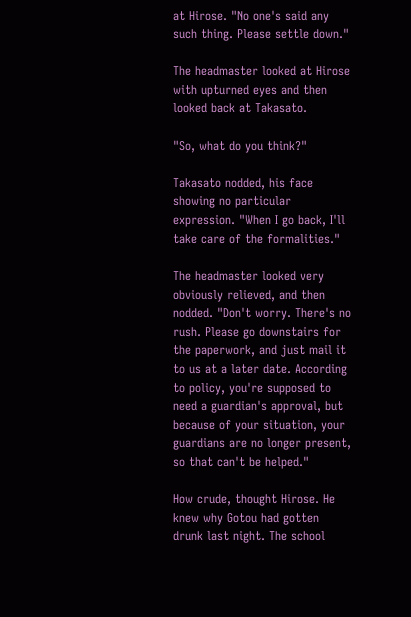at Hirose. "No one's said any such thing. Please settle down."

The headmaster looked at Hirose with upturned eyes and then looked back at Takasato.

"So, what do you think?"

Takasato nodded, his face showing no particular expression. "When I go back, I'll take care of the formalities."

The headmaster looked very obviously relieved, and then nodded. "Don't worry. There's no rush. Please go downstairs for the paperwork, and just mail it to us at a later date. According to policy, you're supposed to need a guardian's approval, but because of your situation, your guardians are no longer present, so that can't be helped."

How crude, thought Hirose. He knew why Gotou had gotten drunk last night. The school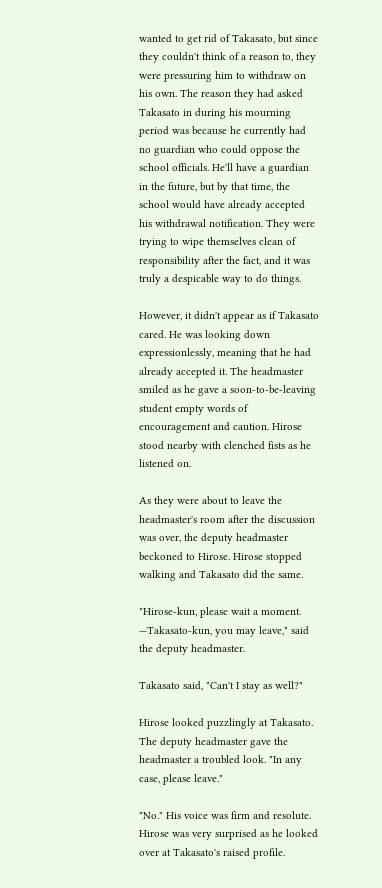wanted to get rid of Takasato, but since they couldn't think of a reason to, they were pressuring him to withdraw on his own. The reason they had asked Takasato in during his mourning period was because he currently had no guardian who could oppose the school officials. He'll have a guardian in the future, but by that time, the school would have already accepted his withdrawal notification. They were trying to wipe themselves clean of responsibility after the fact, and it was truly a despicable way to do things.

However, it didn't appear as if Takasato cared. He was looking down expressionlessly, meaning that he had already accepted it. The headmaster smiled as he gave a soon-to-be-leaving student empty words of encouragement and caution. Hirose stood nearby with clenched fists as he listened on.

As they were about to leave the headmaster's room after the discussion was over, the deputy headmaster beckoned to Hirose. Hirose stopped walking and Takasato did the same.

"Hirose-kun, please wait a moment. —Takasato-kun, you may leave," said the deputy headmaster.

Takasato said, "Can't I stay as well?"

Hirose looked puzzlingly at Takasato. The deputy headmaster gave the headmaster a troubled look. "In any case, please leave."

"No." His voice was firm and resolute. Hirose was very surprised as he looked over at Takasato's raised profile.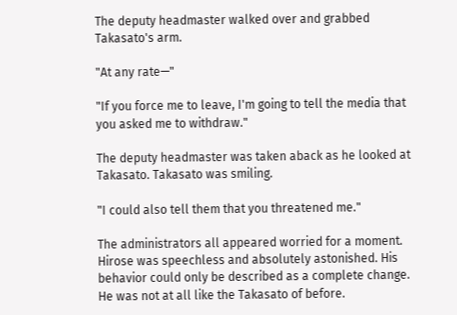The deputy headmaster walked over and grabbed Takasato's arm.

"At any rate—"

"If you force me to leave, I'm going to tell the media that you asked me to withdraw."

The deputy headmaster was taken aback as he looked at Takasato. Takasato was smiling.

"I could also tell them that you threatened me."

The administrators all appeared worried for a moment. Hirose was speechless and absolutely astonished. His behavior could only be described as a complete change. He was not at all like the Takasato of before.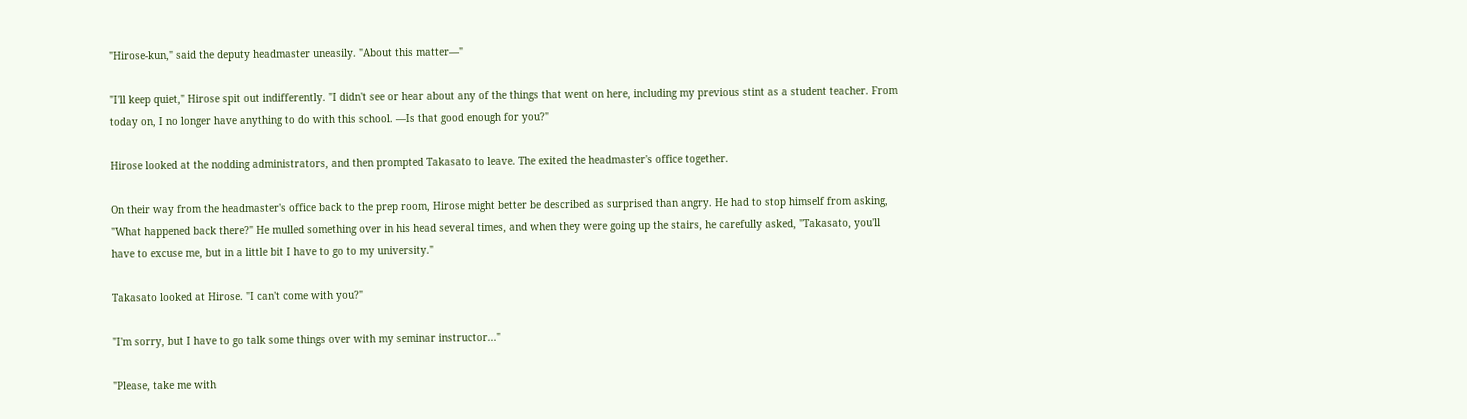"Hirose-kun," said the deputy headmaster uneasily. "About this matter—"

"I'll keep quiet," Hirose spit out indifferently. "I didn't see or hear about any of the things that went on here, including my previous stint as a student teacher. From today on, I no longer have anything to do with this school. —Is that good enough for you?"

Hirose looked at the nodding administrators, and then prompted Takasato to leave. The exited the headmaster's office together.

On their way from the headmaster's office back to the prep room, Hirose might better be described as surprised than angry. He had to stop himself from asking, "What happened back there?" He mulled something over in his head several times, and when they were going up the stairs, he carefully asked, "Takasato, you'll have to excuse me, but in a little bit I have to go to my university."

Takasato looked at Hirose. "I can't come with you?"

"I'm sorry, but I have to go talk some things over with my seminar instructor..."

"Please, take me with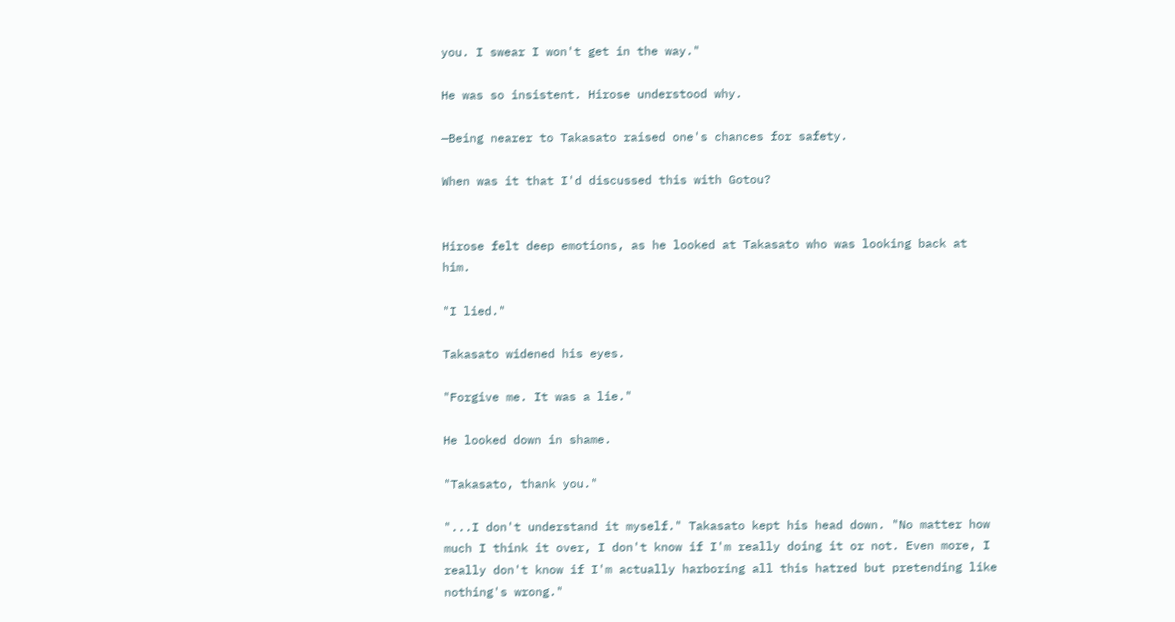you. I swear I won't get in the way."

He was so insistent. Hirose understood why.

—Being nearer to Takasato raised one's chances for safety.

When was it that I'd discussed this with Gotou?


Hirose felt deep emotions, as he looked at Takasato who was looking back at him.

"I lied."

Takasato widened his eyes.

"Forgive me. It was a lie."

He looked down in shame.

"Takasato, thank you."

"...I don't understand it myself." Takasato kept his head down. "No matter how much I think it over, I don't know if I'm really doing it or not. Even more, I really don't know if I'm actually harboring all this hatred but pretending like nothing's wrong."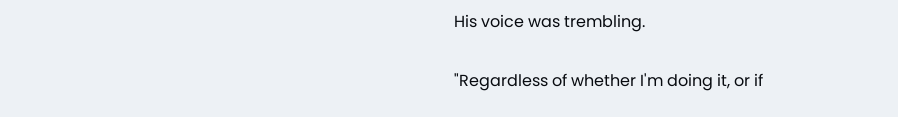His voice was trembling.

"Regardless of whether I'm doing it, or if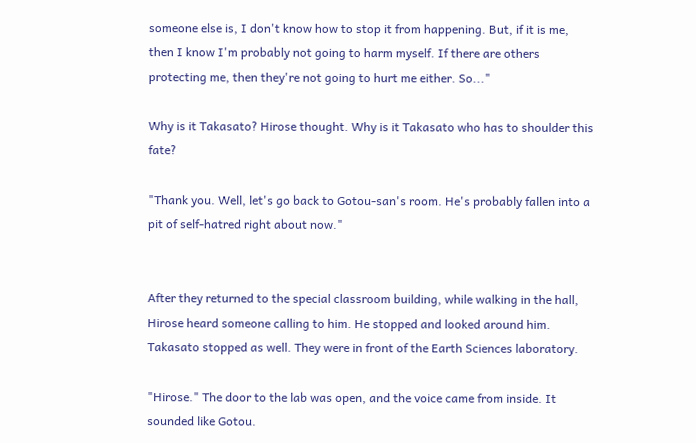someone else is, I don't know how to stop it from happening. But, if it is me, then I know I'm probably not going to harm myself. If there are others protecting me, then they're not going to hurt me either. So..."

Why is it Takasato? Hirose thought. Why is it Takasato who has to shoulder this fate?

"Thank you. Well, let's go back to Gotou-san's room. He's probably fallen into a pit of self-hatred right about now."


After they returned to the special classroom building, while walking in the hall, Hirose heard someone calling to him. He stopped and looked around him. Takasato stopped as well. They were in front of the Earth Sciences laboratory.

"Hirose." The door to the lab was open, and the voice came from inside. It sounded like Gotou.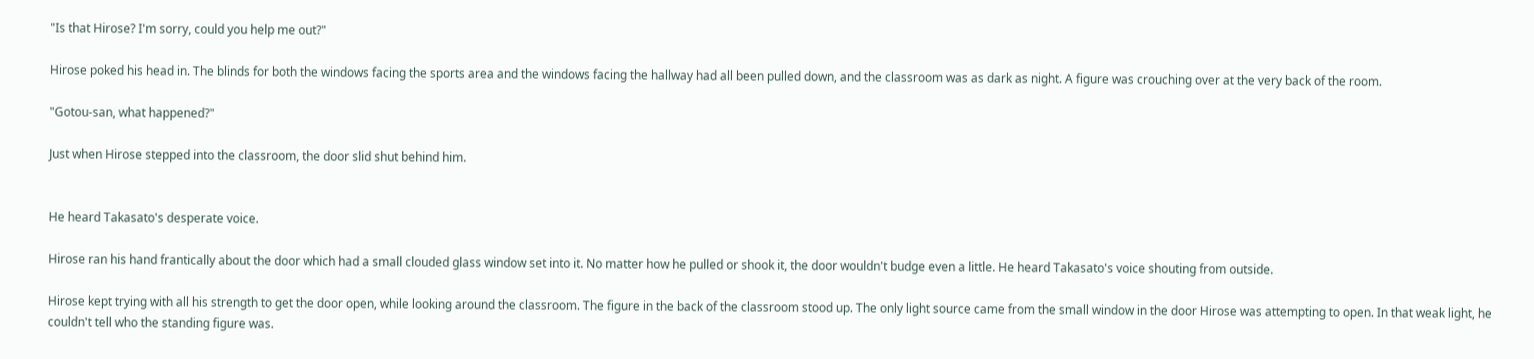"Is that Hirose? I'm sorry, could you help me out?"

Hirose poked his head in. The blinds for both the windows facing the sports area and the windows facing the hallway had all been pulled down, and the classroom was as dark as night. A figure was crouching over at the very back of the room.

"Gotou-san, what happened?"

Just when Hirose stepped into the classroom, the door slid shut behind him.


He heard Takasato's desperate voice.

Hirose ran his hand frantically about the door which had a small clouded glass window set into it. No matter how he pulled or shook it, the door wouldn't budge even a little. He heard Takasato's voice shouting from outside.

Hirose kept trying with all his strength to get the door open, while looking around the classroom. The figure in the back of the classroom stood up. The only light source came from the small window in the door Hirose was attempting to open. In that weak light, he couldn't tell who the standing figure was.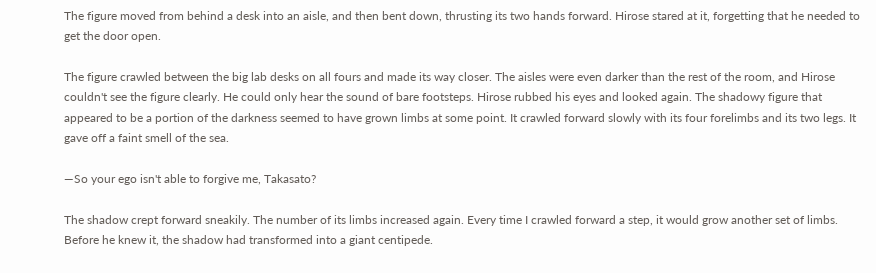The figure moved from behind a desk into an aisle, and then bent down, thrusting its two hands forward. Hirose stared at it, forgetting that he needed to get the door open.

The figure crawled between the big lab desks on all fours and made its way closer. The aisles were even darker than the rest of the room, and Hirose couldn't see the figure clearly. He could only hear the sound of bare footsteps. Hirose rubbed his eyes and looked again. The shadowy figure that appeared to be a portion of the darkness seemed to have grown limbs at some point. It crawled forward slowly with its four forelimbs and its two legs. It gave off a faint smell of the sea.

—So your ego isn't able to forgive me, Takasato?

The shadow crept forward sneakily. The number of its limbs increased again. Every time I crawled forward a step, it would grow another set of limbs. Before he knew it, the shadow had transformed into a giant centipede.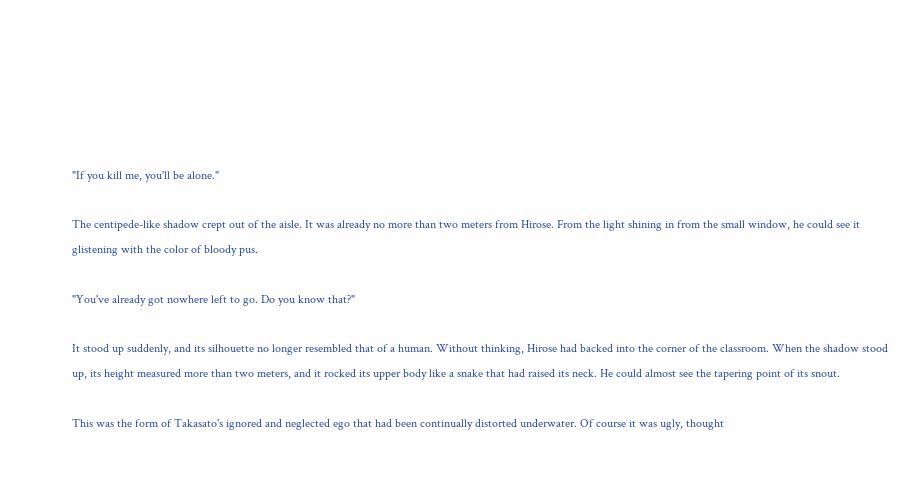"If you kill me, you'll be alone."

The centipede-like shadow crept out of the aisle. It was already no more than two meters from Hirose. From the light shining in from the small window, he could see it glistening with the color of bloody pus.

"You've already got nowhere left to go. Do you know that?"

It stood up suddenly, and its silhouette no longer resembled that of a human. Without thinking, Hirose had backed into the corner of the classroom. When the shadow stood up, its height measured more than two meters, and it rocked its upper body like a snake that had raised its neck. He could almost see the tapering point of its snout.

This was the form of Takasato's ignored and neglected ego that had been continually distorted underwater. Of course it was ugly, thought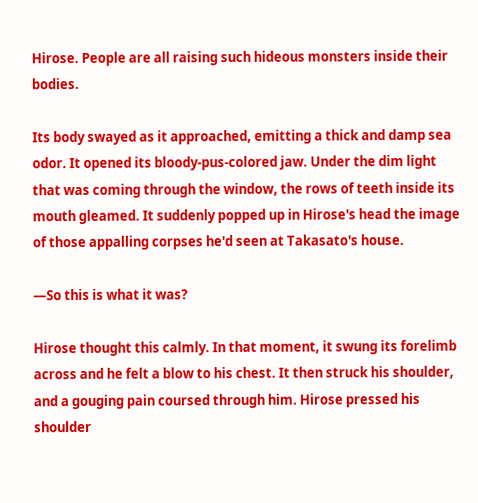Hirose. People are all raising such hideous monsters inside their bodies.

Its body swayed as it approached, emitting a thick and damp sea odor. It opened its bloody-pus-colored jaw. Under the dim light that was coming through the window, the rows of teeth inside its mouth gleamed. It suddenly popped up in Hirose's head the image of those appalling corpses he'd seen at Takasato's house.

—So this is what it was?

Hirose thought this calmly. In that moment, it swung its forelimb across and he felt a blow to his chest. It then struck his shoulder, and a gouging pain coursed through him. Hirose pressed his shoulder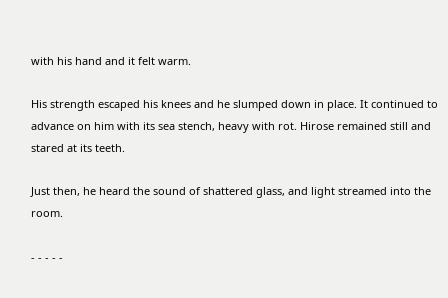with his hand and it felt warm.

His strength escaped his knees and he slumped down in place. It continued to advance on him with its sea stench, heavy with rot. Hirose remained still and stared at its teeth.

Just then, he heard the sound of shattered glass, and light streamed into the room.

- - - - -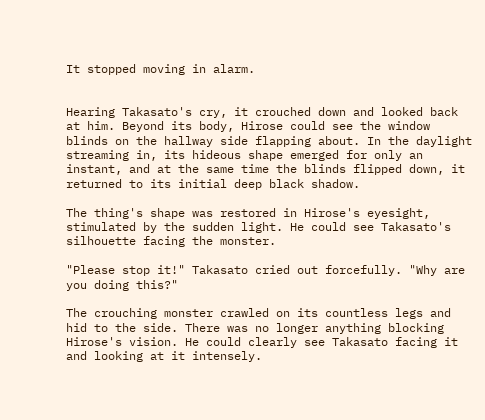It stopped moving in alarm.


Hearing Takasato's cry, it crouched down and looked back at him. Beyond its body, Hirose could see the window blinds on the hallway side flapping about. In the daylight streaming in, its hideous shape emerged for only an instant, and at the same time the blinds flipped down, it returned to its initial deep black shadow.

The thing's shape was restored in Hirose's eyesight, stimulated by the sudden light. He could see Takasato's silhouette facing the monster.

"Please stop it!" Takasato cried out forcefully. "Why are you doing this?"

The crouching monster crawled on its countless legs and hid to the side. There was no longer anything blocking Hirose's vision. He could clearly see Takasato facing it and looking at it intensely.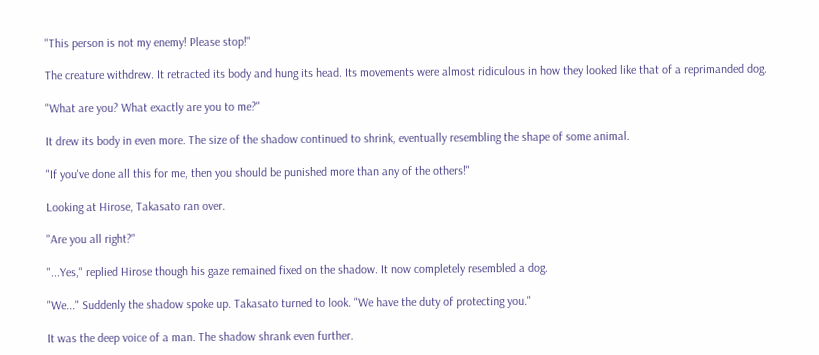"This person is not my enemy! Please stop!"

The creature withdrew. It retracted its body and hung its head. Its movements were almost ridiculous in how they looked like that of a reprimanded dog.

"What are you? What exactly are you to me?"

It drew its body in even more. The size of the shadow continued to shrink, eventually resembling the shape of some animal.

"If you've done all this for me, then you should be punished more than any of the others!"

Looking at Hirose, Takasato ran over.

"Are you all right?"

"...Yes," replied Hirose though his gaze remained fixed on the shadow. It now completely resembled a dog.

"We..." Suddenly the shadow spoke up. Takasato turned to look. "We have the duty of protecting you."

It was the deep voice of a man. The shadow shrank even further.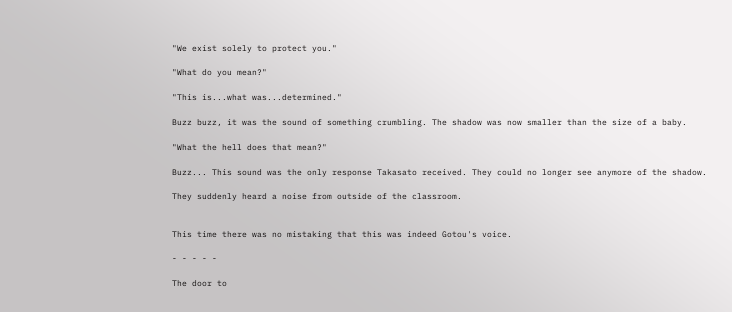"We exist solely to protect you."

"What do you mean?"

"This is...what was...determined."

Buzz buzz, it was the sound of something crumbling. The shadow was now smaller than the size of a baby.

"What the hell does that mean?"

Buzz... This sound was the only response Takasato received. They could no longer see anymore of the shadow.

They suddenly heard a noise from outside of the classroom.


This time there was no mistaking that this was indeed Gotou's voice.

- - - - -

The door to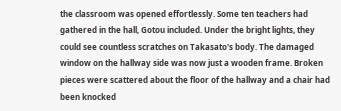the classroom was opened effortlessly. Some ten teachers had gathered in the hall, Gotou included. Under the bright lights, they could see countless scratches on Takasato's body. The damaged window on the hallway side was now just a wooden frame. Broken pieces were scattered about the floor of the hallway and a chair had been knocked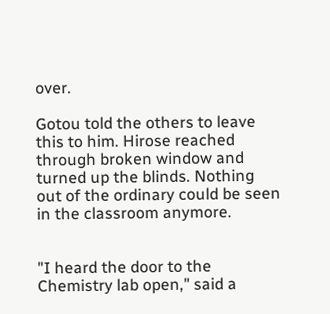over.

Gotou told the others to leave this to him. Hirose reached through broken window and turned up the blinds. Nothing out of the ordinary could be seen in the classroom anymore.


"I heard the door to the Chemistry lab open," said a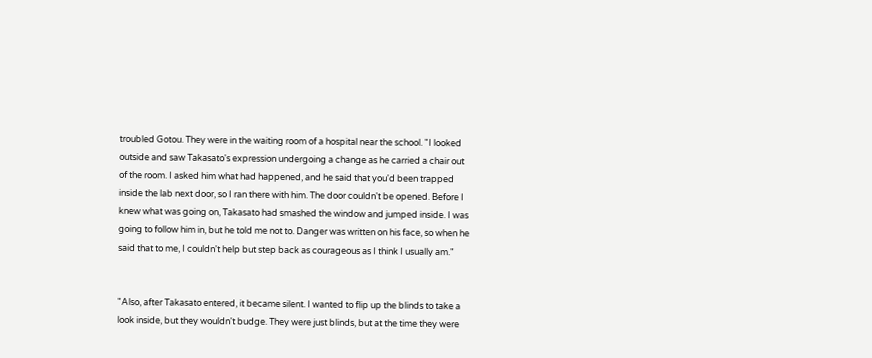troubled Gotou. They were in the waiting room of a hospital near the school. "I looked outside and saw Takasato's expression undergoing a change as he carried a chair out of the room. I asked him what had happened, and he said that you'd been trapped inside the lab next door, so I ran there with him. The door couldn't be opened. Before I knew what was going on, Takasato had smashed the window and jumped inside. I was going to follow him in, but he told me not to. Danger was written on his face, so when he said that to me, I couldn't help but step back as courageous as I think I usually am."


"Also, after Takasato entered, it became silent. I wanted to flip up the blinds to take a look inside, but they wouldn't budge. They were just blinds, but at the time they were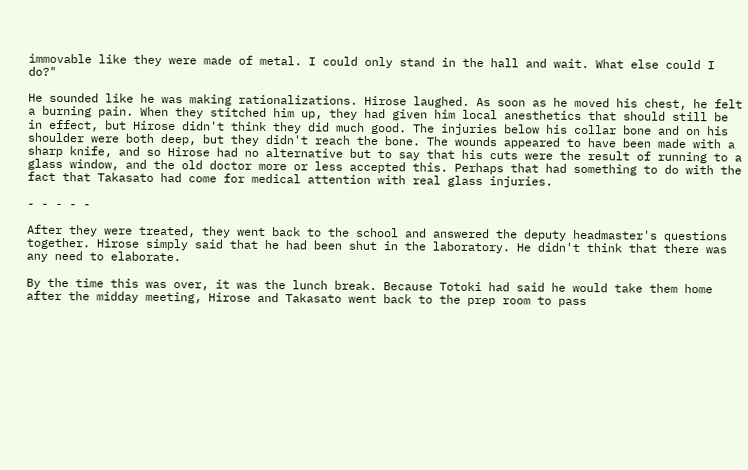immovable like they were made of metal. I could only stand in the hall and wait. What else could I do?"

He sounded like he was making rationalizations. Hirose laughed. As soon as he moved his chest, he felt a burning pain. When they stitched him up, they had given him local anesthetics that should still be in effect, but Hirose didn't think they did much good. The injuries below his collar bone and on his shoulder were both deep, but they didn't reach the bone. The wounds appeared to have been made with a sharp knife, and so Hirose had no alternative but to say that his cuts were the result of running to a glass window, and the old doctor more or less accepted this. Perhaps that had something to do with the fact that Takasato had come for medical attention with real glass injuries.

- - - - -

After they were treated, they went back to the school and answered the deputy headmaster's questions together. Hirose simply said that he had been shut in the laboratory. He didn't think that there was any need to elaborate.

By the time this was over, it was the lunch break. Because Totoki had said he would take them home after the midday meeting, Hirose and Takasato went back to the prep room to pass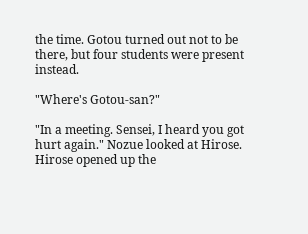the time. Gotou turned out not to be there, but four students were present instead.

"Where's Gotou-san?"

"In a meeting. Sensei, I heard you got hurt again." Nozue looked at Hirose. Hirose opened up the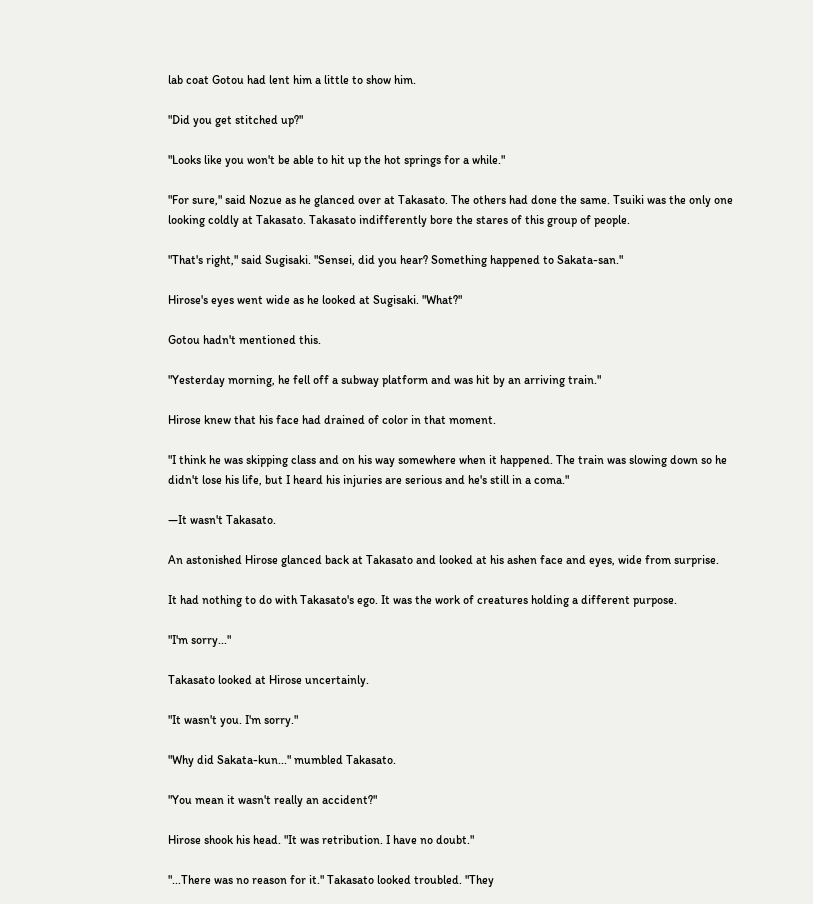lab coat Gotou had lent him a little to show him.

"Did you get stitched up?"

"Looks like you won't be able to hit up the hot springs for a while."

"For sure," said Nozue as he glanced over at Takasato. The others had done the same. Tsuiki was the only one looking coldly at Takasato. Takasato indifferently bore the stares of this group of people.

"That's right," said Sugisaki. "Sensei, did you hear? Something happened to Sakata-san."

Hirose's eyes went wide as he looked at Sugisaki. "What?"

Gotou hadn't mentioned this.

"Yesterday morning, he fell off a subway platform and was hit by an arriving train."

Hirose knew that his face had drained of color in that moment.

"I think he was skipping class and on his way somewhere when it happened. The train was slowing down so he didn't lose his life, but I heard his injuries are serious and he's still in a coma."

—It wasn't Takasato.

An astonished Hirose glanced back at Takasato and looked at his ashen face and eyes, wide from surprise.

It had nothing to do with Takasato's ego. It was the work of creatures holding a different purpose.

"I'm sorry..."

Takasato looked at Hirose uncertainly.

"It wasn't you. I'm sorry."

"Why did Sakata-kun..." mumbled Takasato.

"You mean it wasn't really an accident?"

Hirose shook his head. "It was retribution. I have no doubt."

"...There was no reason for it." Takasato looked troubled. "They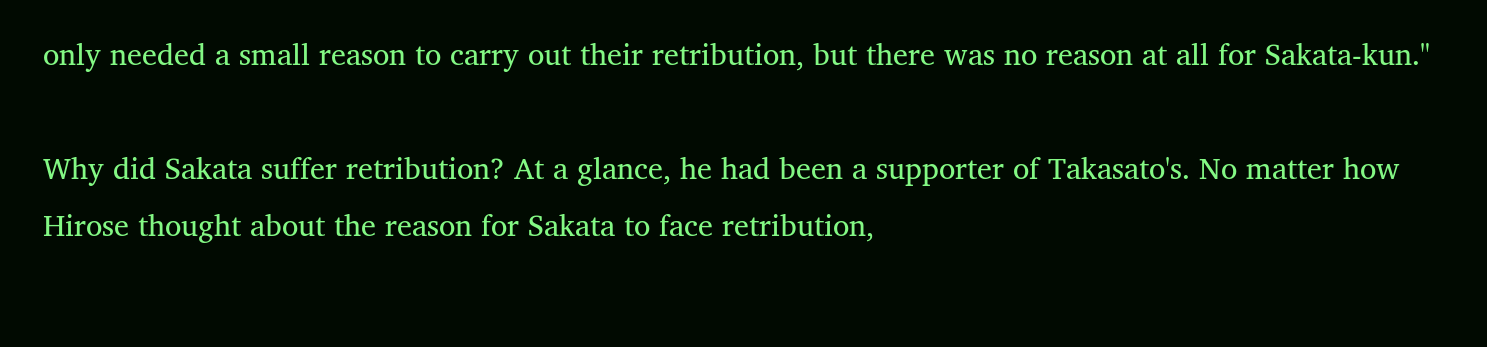only needed a small reason to carry out their retribution, but there was no reason at all for Sakata-kun."

Why did Sakata suffer retribution? At a glance, he had been a supporter of Takasato's. No matter how Hirose thought about the reason for Sakata to face retribution,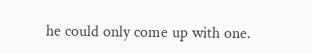he could only come up with one.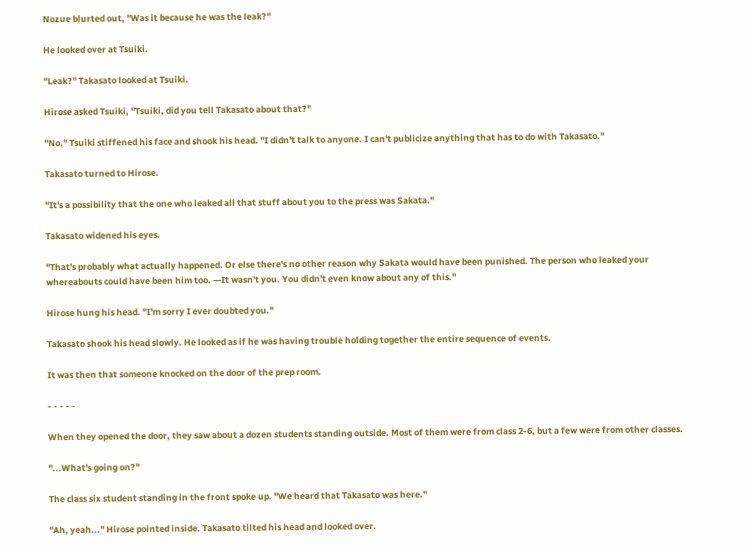Nozue blurted out, "Was it because he was the leak?"

He looked over at Tsuiki.

"Leak?" Takasato looked at Tsuiki.

Hirose asked Tsuiki, "Tsuiki, did you tell Takasato about that?"

"No." Tsuiki stiffened his face and shook his head. "I didn't talk to anyone. I can't publicize anything that has to do with Takasato."

Takasato turned to Hirose.

"It's a possibility that the one who leaked all that stuff about you to the press was Sakata."

Takasato widened his eyes.

"That's probably what actually happened. Or else there's no other reason why Sakata would have been punished. The person who leaked your whereabouts could have been him too. —It wasn't you. You didn't even know about any of this."

Hirose hung his head. "I'm sorry I ever doubted you."

Takasato shook his head slowly. He looked as if he was having trouble holding together the entire sequence of events.

It was then that someone knocked on the door of the prep room.

- - - - -

When they opened the door, they saw about a dozen students standing outside. Most of them were from class 2-6, but a few were from other classes.

"...What's going on?"

The class six student standing in the front spoke up. "We heard that Takasato was here."

"Ah, yeah..." Hirose pointed inside. Takasato tilted his head and looked over.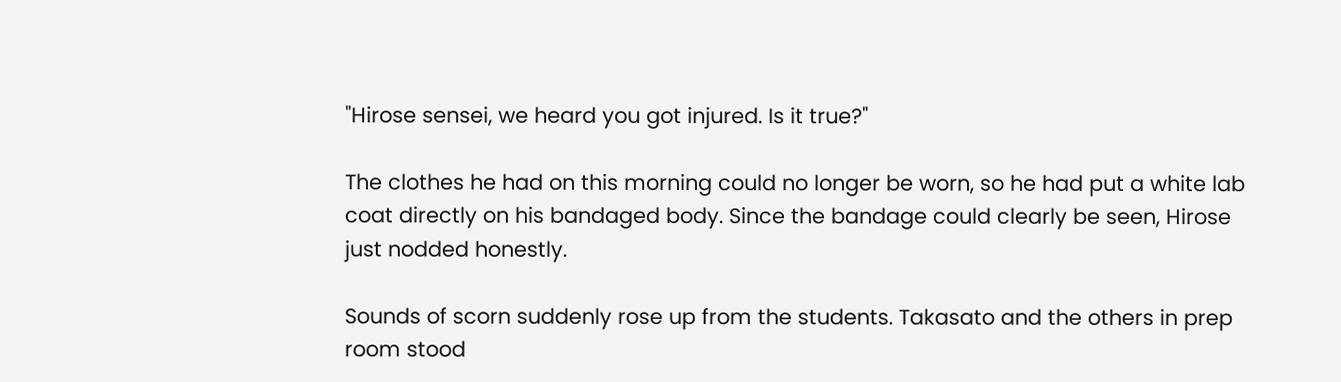"Hirose sensei, we heard you got injured. Is it true?"

The clothes he had on this morning could no longer be worn, so he had put a white lab coat directly on his bandaged body. Since the bandage could clearly be seen, Hirose just nodded honestly.

Sounds of scorn suddenly rose up from the students. Takasato and the others in prep room stood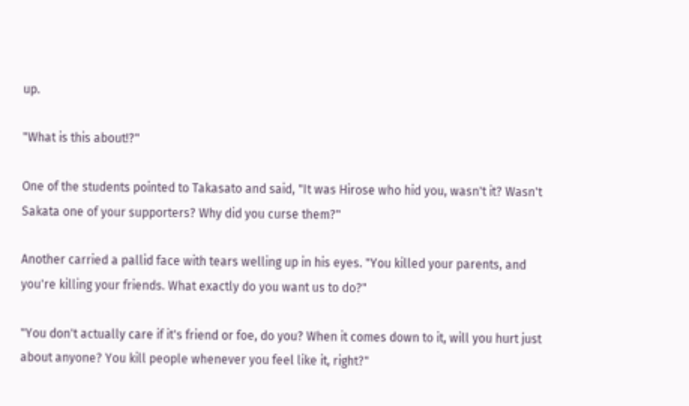up.

"What is this about!?"

One of the students pointed to Takasato and said, "It was Hirose who hid you, wasn't it? Wasn't Sakata one of your supporters? Why did you curse them?"

Another carried a pallid face with tears welling up in his eyes. "You killed your parents, and you're killing your friends. What exactly do you want us to do?"

"You don't actually care if it's friend or foe, do you? When it comes down to it, will you hurt just about anyone? You kill people whenever you feel like it, right?"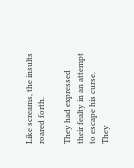Like screams, the insults roared forth.

They had expressed their fealty in an attempt to escape his curse. They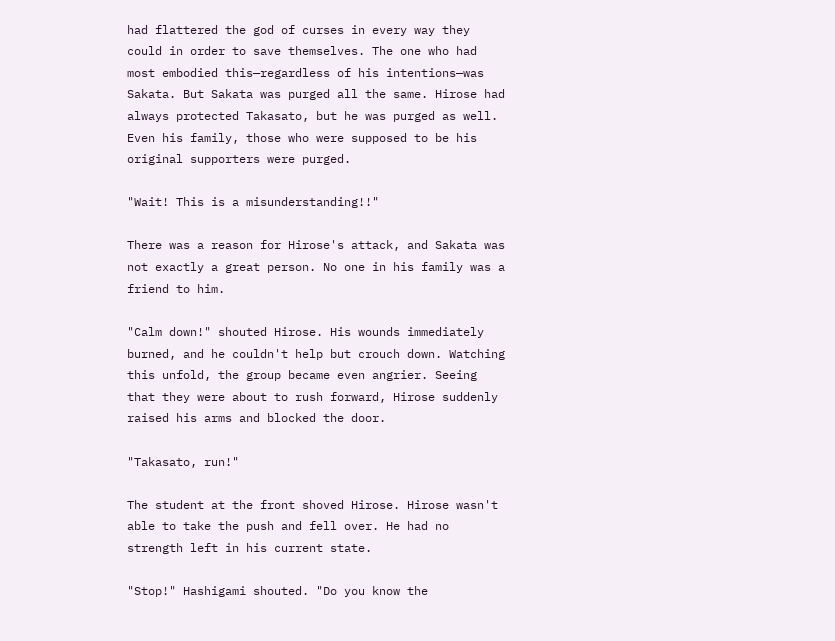had flattered the god of curses in every way they could in order to save themselves. The one who had most embodied this—regardless of his intentions—was Sakata. But Sakata was purged all the same. Hirose had always protected Takasato, but he was purged as well. Even his family, those who were supposed to be his original supporters were purged.

"Wait! This is a misunderstanding!!"

There was a reason for Hirose's attack, and Sakata was not exactly a great person. No one in his family was a friend to him.

"Calm down!" shouted Hirose. His wounds immediately burned, and he couldn't help but crouch down. Watching this unfold, the group became even angrier. Seeing that they were about to rush forward, Hirose suddenly raised his arms and blocked the door.

"Takasato, run!"

The student at the front shoved Hirose. Hirose wasn't able to take the push and fell over. He had no strength left in his current state.

"Stop!" Hashigami shouted. "Do you know the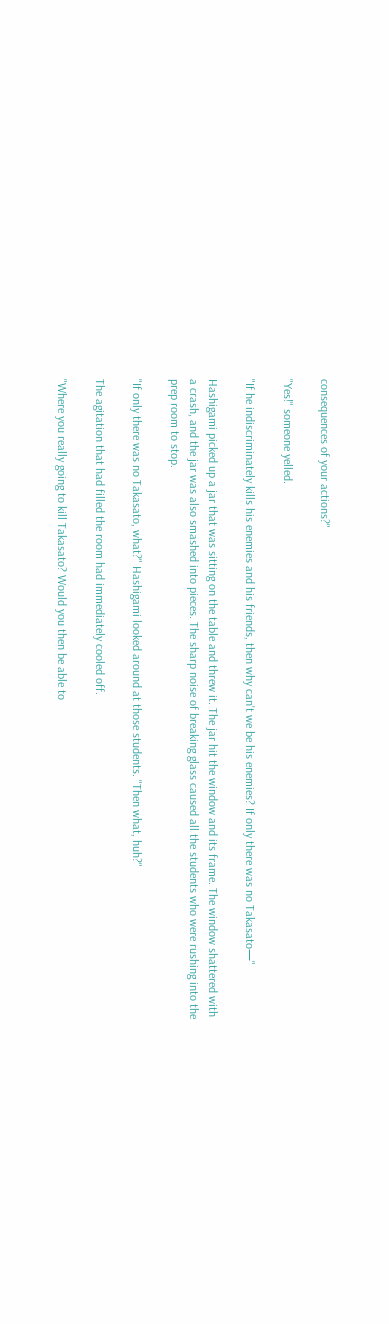consequences of your actions?"

"Yes!" someone yelled.

"If he indiscriminately kills his enemies and his friends, then why can't we be his enemies? If only there was no Takasato—"

Hashigami picked up a jar that was sitting on the table and threw it. The jar hit the window and its frame. The window shattered with a crash, and the jar was also smashed into pieces. The sharp noise of breaking glass caused all the students who were rushing into the prep room to stop.

"If only there was no Takasato, what?" Hashigami looked around at those students. "Then what, huh?"

The agitation that had filled the room had immediately cooled off.

"Where you really going to kill Takasato? Would you then be able to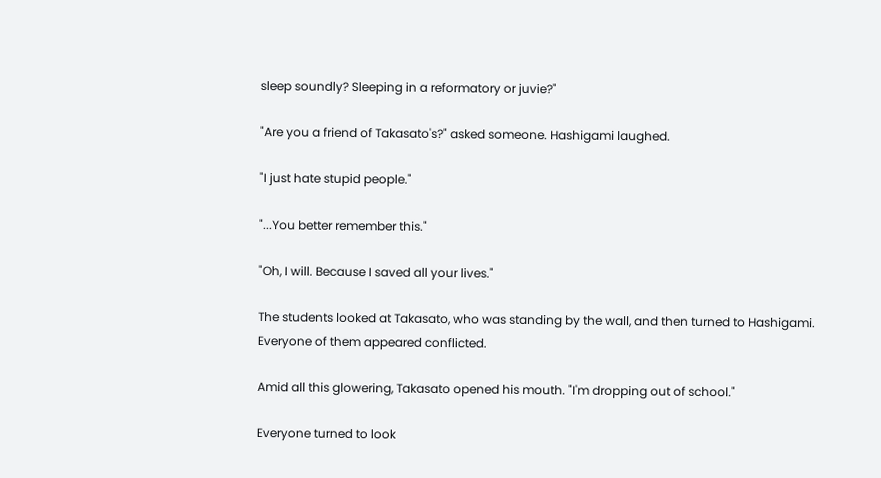sleep soundly? Sleeping in a reformatory or juvie?"

"Are you a friend of Takasato's?" asked someone. Hashigami laughed.

"I just hate stupid people."

"...You better remember this."

"Oh, I will. Because I saved all your lives."

The students looked at Takasato, who was standing by the wall, and then turned to Hashigami. Everyone of them appeared conflicted.

Amid all this glowering, Takasato opened his mouth. "I'm dropping out of school."

Everyone turned to look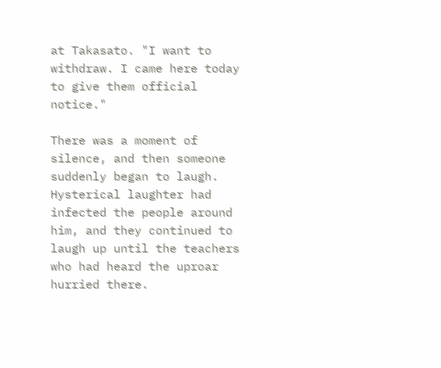at Takasato. "I want to withdraw. I came here today to give them official notice."

There was a moment of silence, and then someone suddenly began to laugh. Hysterical laughter had infected the people around him, and they continued to laugh up until the teachers who had heard the uproar hurried there.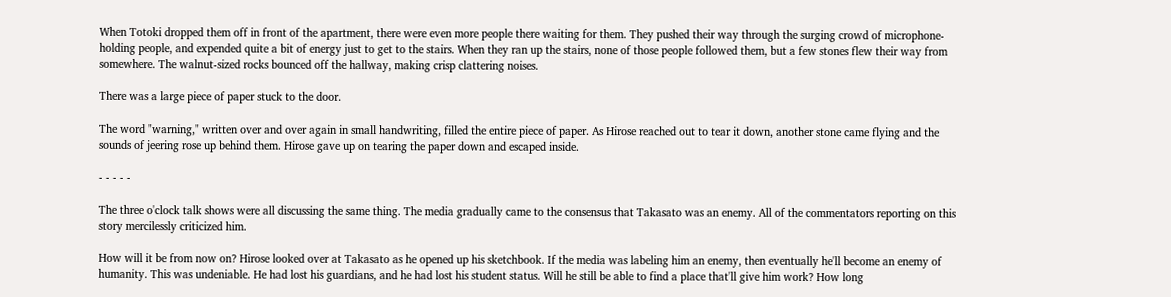When Totoki dropped them off in front of the apartment, there were even more people there waiting for them. They pushed their way through the surging crowd of microphone-holding people, and expended quite a bit of energy just to get to the stairs. When they ran up the stairs, none of those people followed them, but a few stones flew their way from somewhere. The walnut-sized rocks bounced off the hallway, making crisp clattering noises.

There was a large piece of paper stuck to the door.

The word "warning," written over and over again in small handwriting, filled the entire piece of paper. As Hirose reached out to tear it down, another stone came flying and the sounds of jeering rose up behind them. Hirose gave up on tearing the paper down and escaped inside.

- - - - -

The three o'clock talk shows were all discussing the same thing. The media gradually came to the consensus that Takasato was an enemy. All of the commentators reporting on this story mercilessly criticized him.

How will it be from now on? Hirose looked over at Takasato as he opened up his sketchbook. If the media was labeling him an enemy, then eventually he'll become an enemy of humanity. This was undeniable. He had lost his guardians, and he had lost his student status. Will he still be able to find a place that'll give him work? How long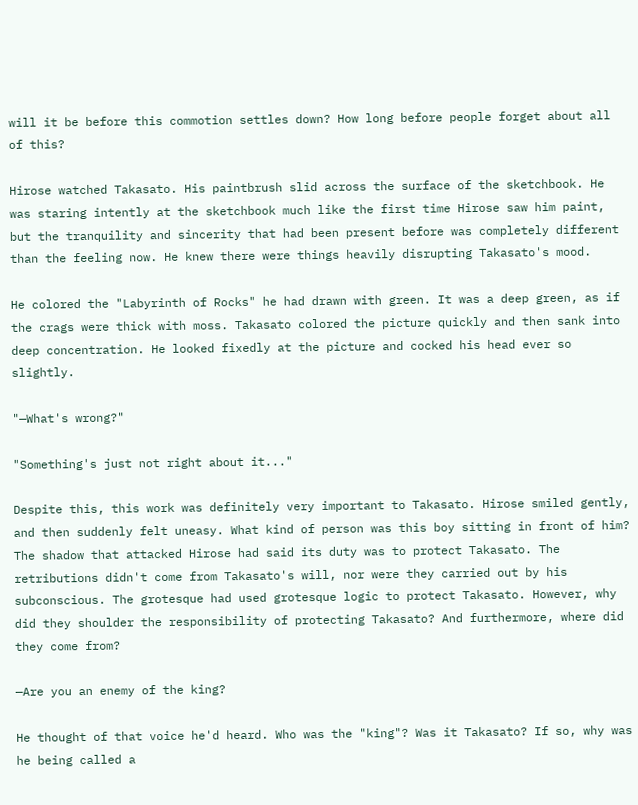will it be before this commotion settles down? How long before people forget about all of this?

Hirose watched Takasato. His paintbrush slid across the surface of the sketchbook. He was staring intently at the sketchbook much like the first time Hirose saw him paint, but the tranquility and sincerity that had been present before was completely different than the feeling now. He knew there were things heavily disrupting Takasato's mood.

He colored the "Labyrinth of Rocks" he had drawn with green. It was a deep green, as if the crags were thick with moss. Takasato colored the picture quickly and then sank into deep concentration. He looked fixedly at the picture and cocked his head ever so slightly.

"—What's wrong?"

"Something's just not right about it..."

Despite this, this work was definitely very important to Takasato. Hirose smiled gently, and then suddenly felt uneasy. What kind of person was this boy sitting in front of him? The shadow that attacked Hirose had said its duty was to protect Takasato. The retributions didn't come from Takasato's will, nor were they carried out by his subconscious. The grotesque had used grotesque logic to protect Takasato. However, why did they shoulder the responsibility of protecting Takasato? And furthermore, where did they come from?

—Are you an enemy of the king?

He thought of that voice he'd heard. Who was the "king"? Was it Takasato? If so, why was he being called a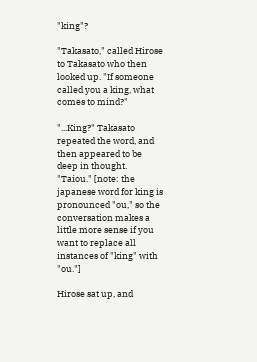"king"?

"Takasato," called Hirose to Takasato who then looked up. "If someone called you a king, what comes to mind?"

"...King?" Takasato repeated the word, and then appeared to be deep in thought. "Taiou." [note: the japanese word for king is pronounced "ou," so the conversation makes a little more sense if you want to replace all instances of "king" with "ou."]

Hirose sat up, and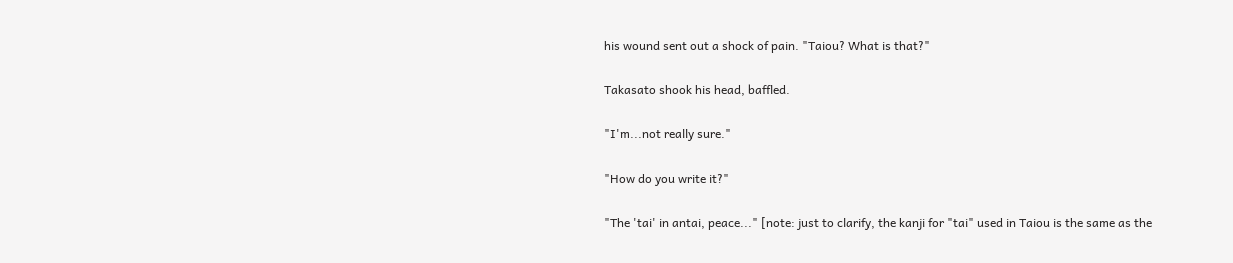his wound sent out a shock of pain. "Taiou? What is that?"

Takasato shook his head, baffled.

"I'm...not really sure."

"How do you write it?"

"The 'tai' in antai, peace..." [note: just to clarify, the kanji for "tai" used in Taiou is the same as the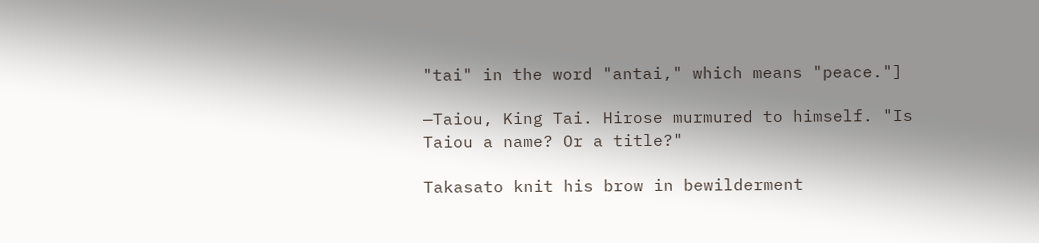"tai" in the word "antai," which means "peace."]

—Taiou, King Tai. Hirose murmured to himself. "Is Taiou a name? Or a title?"

Takasato knit his brow in bewilderment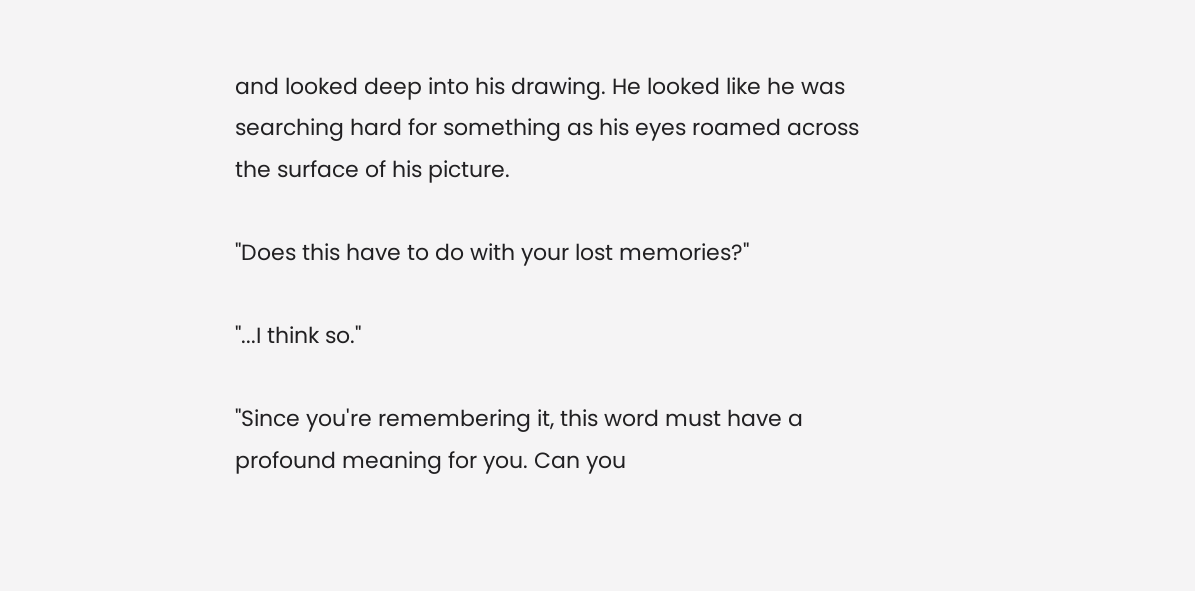and looked deep into his drawing. He looked like he was searching hard for something as his eyes roamed across the surface of his picture.

"Does this have to do with your lost memories?"

"...I think so."

"Since you're remembering it, this word must have a profound meaning for you. Can you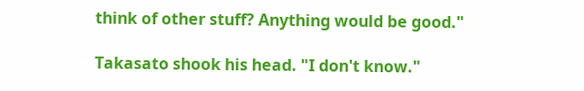think of other stuff? Anything would be good."

Takasato shook his head. "I don't know."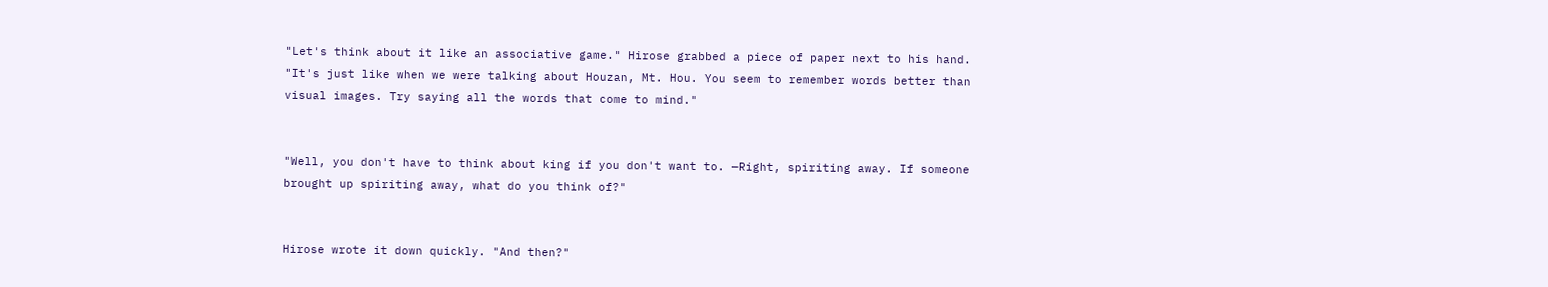"Let's think about it like an associative game." Hirose grabbed a piece of paper next to his hand. "It's just like when we were talking about Houzan, Mt. Hou. You seem to remember words better than visual images. Try saying all the words that come to mind."


"Well, you don't have to think about king if you don't want to. —Right, spiriting away. If someone brought up spiriting away, what do you think of?"


Hirose wrote it down quickly. "And then?"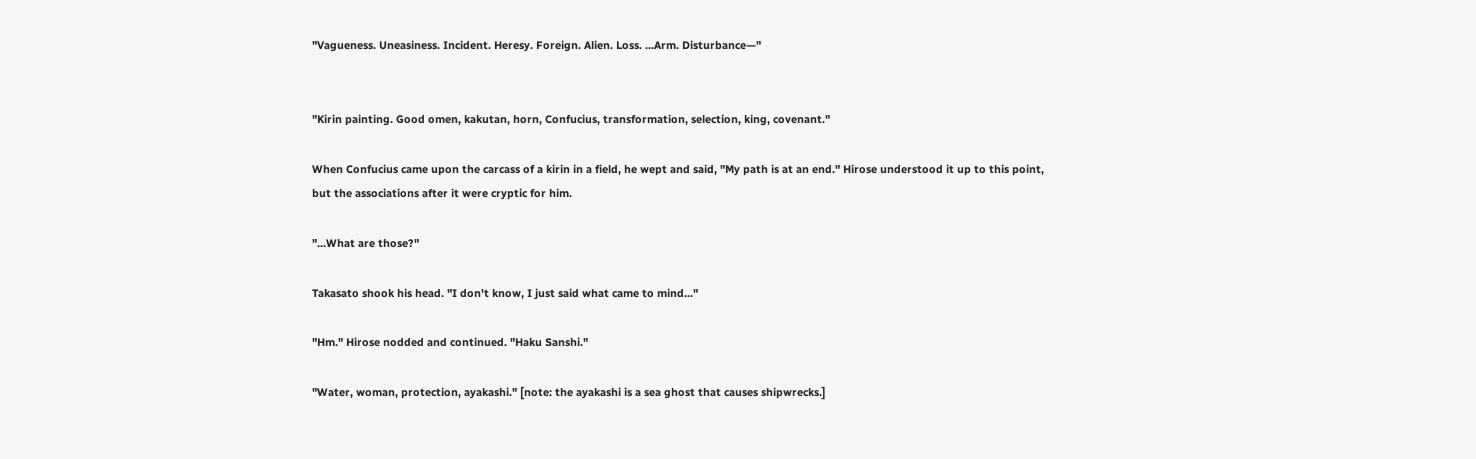"Vagueness. Uneasiness. Incident. Heresy. Foreign. Alien. Loss. ...Arm. Disturbance—"


"Kirin painting. Good omen, kakutan, horn, Confucius, transformation, selection, king, covenant."

When Confucius came upon the carcass of a kirin in a field, he wept and said, "My path is at an end." Hirose understood it up to this point, but the associations after it were cryptic for him.

"...What are those?"

Takasato shook his head. "I don't know, I just said what came to mind..."

"Hm." Hirose nodded and continued. "Haku Sanshi."

"Water, woman, protection, ayakashi." [note: the ayakashi is a sea ghost that causes shipwrecks.]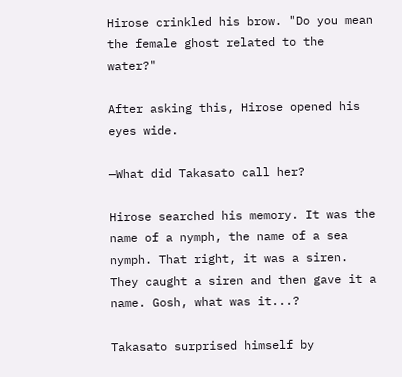Hirose crinkled his brow. "Do you mean the female ghost related to the water?"

After asking this, Hirose opened his eyes wide.

—What did Takasato call her?

Hirose searched his memory. It was the name of a nymph, the name of a sea nymph. That right, it was a siren. They caught a siren and then gave it a name. Gosh, what was it...?

Takasato surprised himself by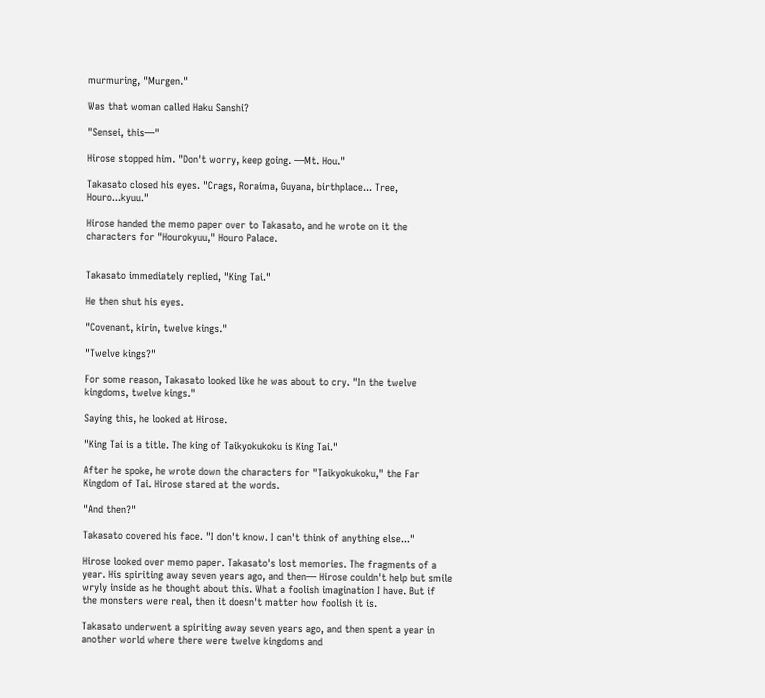murmuring, "Murgen."

Was that woman called Haku Sanshi?

"Sensei, this—"

Hirose stopped him. "Don't worry, keep going. —Mt. Hou."

Takasato closed his eyes. "Crags, Roraima, Guyana, birthplace... Tree, Houro...kyuu."

Hirose handed the memo paper over to Takasato, and he wrote on it the characters for "Hourokyuu," Houro Palace.


Takasato immediately replied, "King Tai."

He then shut his eyes.

"Covenant, kirin, twelve kings."

"Twelve kings?"

For some reason, Takasato looked like he was about to cry. "In the twelve kingdoms, twelve kings."

Saying this, he looked at Hirose.

"King Tai is a title. The king of Taikyokukoku is King Tai."

After he spoke, he wrote down the characters for "Taikyokukoku," the Far Kingdom of Tai. Hirose stared at the words.

"And then?"

Takasato covered his face. "I don't know. I can't think of anything else..."

Hirose looked over memo paper. Takasato's lost memories. The fragments of a year. His spiriting away seven years ago, and then— Hirose couldn't help but smile wryly inside as he thought about this. What a foolish imagination I have. But if the monsters were real, then it doesn't matter how foolish it is.

Takasato underwent a spiriting away seven years ago, and then spent a year in another world where there were twelve kingdoms and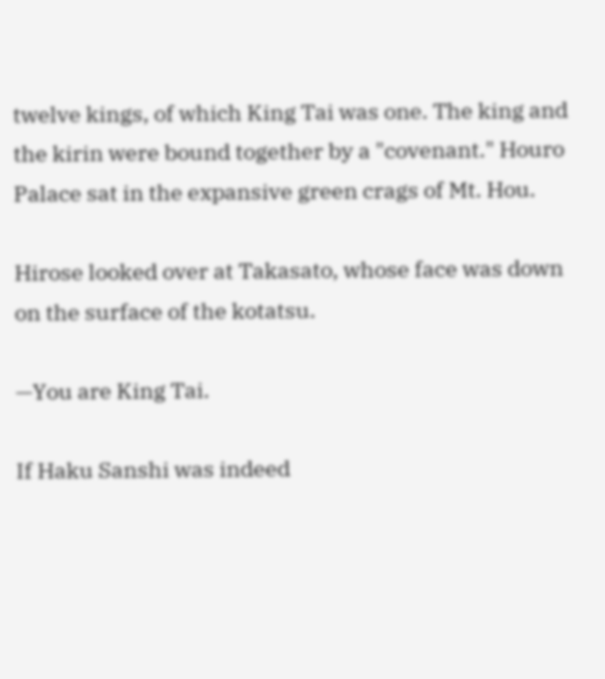twelve kings, of which King Tai was one. The king and the kirin were bound together by a "covenant." Houro Palace sat in the expansive green crags of Mt. Hou.

Hirose looked over at Takasato, whose face was down on the surface of the kotatsu.

—You are King Tai.

If Haku Sanshi was indeed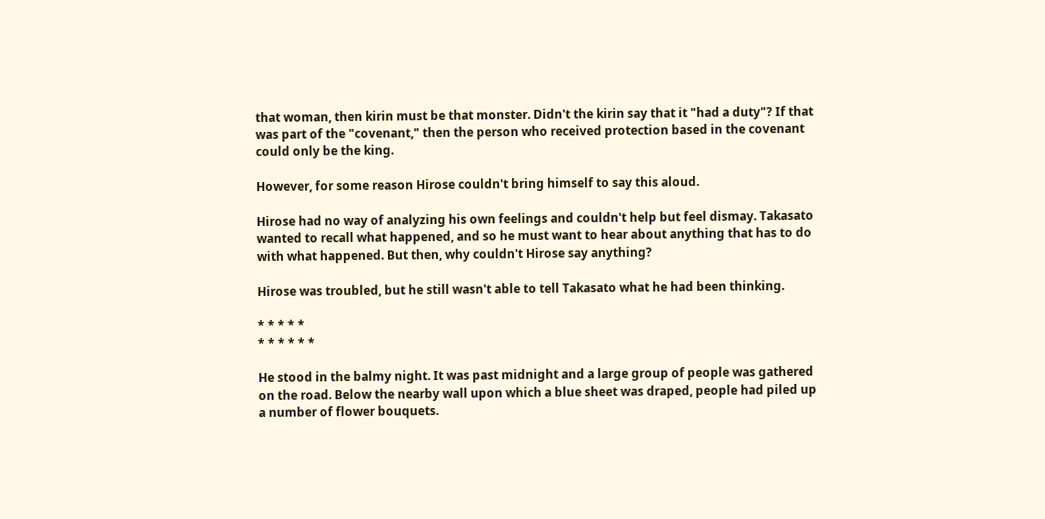that woman, then kirin must be that monster. Didn't the kirin say that it "had a duty"? If that was part of the "covenant," then the person who received protection based in the covenant could only be the king.

However, for some reason Hirose couldn't bring himself to say this aloud.

Hirose had no way of analyzing his own feelings and couldn't help but feel dismay. Takasato wanted to recall what happened, and so he must want to hear about anything that has to do with what happened. But then, why couldn't Hirose say anything?

Hirose was troubled, but he still wasn't able to tell Takasato what he had been thinking.

* * * * *
* * * * * *

He stood in the balmy night. It was past midnight and a large group of people was gathered on the road. Below the nearby wall upon which a blue sheet was draped, people had piled up a number of flower bouquets.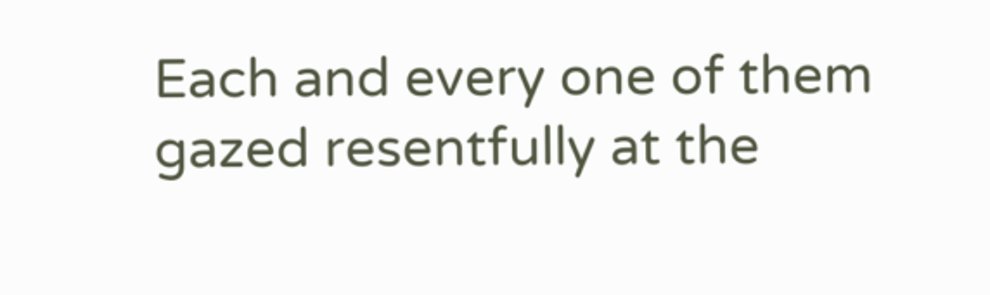Each and every one of them gazed resentfully at the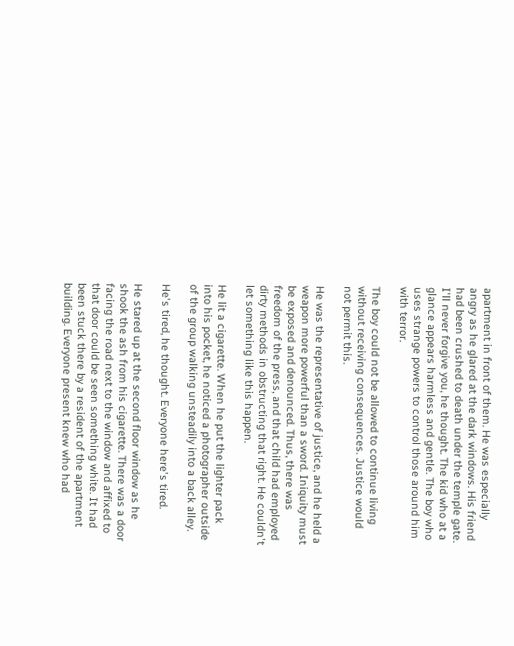apartment in front of them. He was especially angry as he glared at the dark windows. His friend had been crushed to death under the temple gate. I'll never forgive you, he thought. The kid who at a glance appears harmless and gentle. The boy who uses strange powers to control those around him with terror.

The boy could not be allowed to continue living without receiving consequences. Justice would not permit this.

He was the representative of justice, and he held a weapon more powerful than a sword. Iniquity must be exposed and denounced. Thus, there was freedom of the press, and that child had employed dirty methods in obstructing that right. He couldn't let something like this happen.

He lit a cigarette. When he put the lighter pack into his pocket, he noticed a photographer outside of the group walking unsteadily into a back alley.

He's tired, he thought. Everyone here's tired.

He stared up at the second floor window as he shook the ash from his cigarette. There was a door facing the road next to the window and affixed to that door could be seen something white. It had been stuck there by a resident of the apartment building. Everyone present knew who had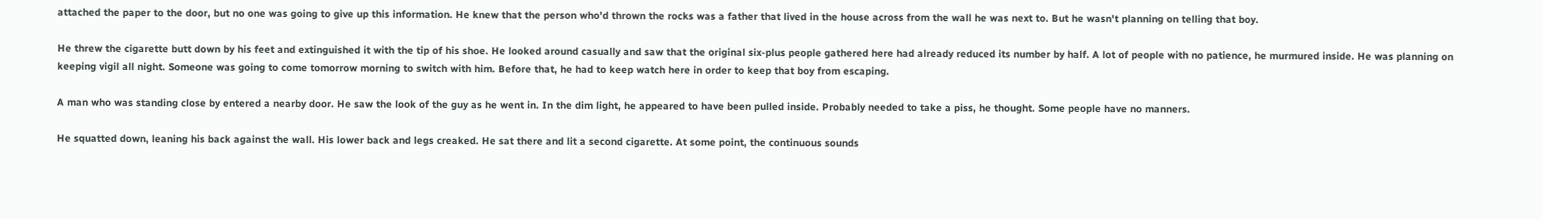attached the paper to the door, but no one was going to give up this information. He knew that the person who'd thrown the rocks was a father that lived in the house across from the wall he was next to. But he wasn't planning on telling that boy.

He threw the cigarette butt down by his feet and extinguished it with the tip of his shoe. He looked around casually and saw that the original six-plus people gathered here had already reduced its number by half. A lot of people with no patience, he murmured inside. He was planning on keeping vigil all night. Someone was going to come tomorrow morning to switch with him. Before that, he had to keep watch here in order to keep that boy from escaping.

A man who was standing close by entered a nearby door. He saw the look of the guy as he went in. In the dim light, he appeared to have been pulled inside. Probably needed to take a piss, he thought. Some people have no manners.

He squatted down, leaning his back against the wall. His lower back and legs creaked. He sat there and lit a second cigarette. At some point, the continuous sounds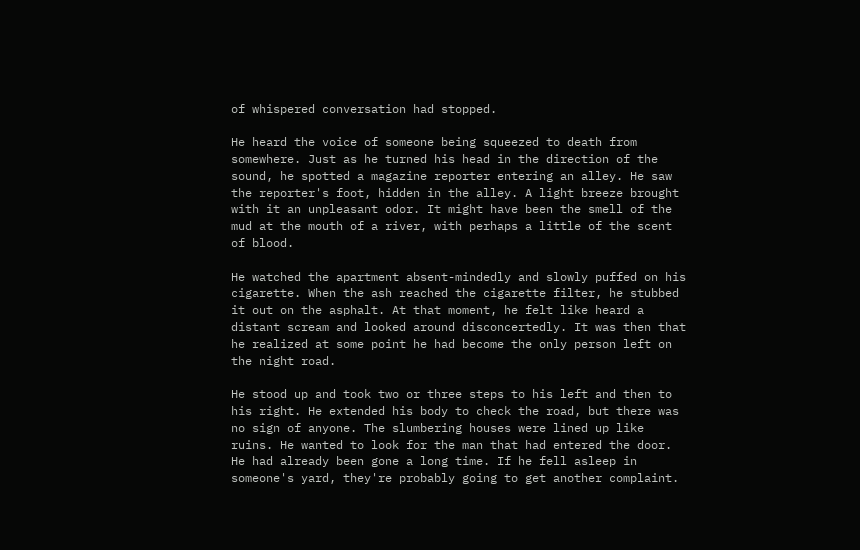of whispered conversation had stopped.

He heard the voice of someone being squeezed to death from somewhere. Just as he turned his head in the direction of the sound, he spotted a magazine reporter entering an alley. He saw the reporter's foot, hidden in the alley. A light breeze brought with it an unpleasant odor. It might have been the smell of the mud at the mouth of a river, with perhaps a little of the scent of blood.

He watched the apartment absent-mindedly and slowly puffed on his cigarette. When the ash reached the cigarette filter, he stubbed it out on the asphalt. At that moment, he felt like heard a distant scream and looked around disconcertedly. It was then that he realized at some point he had become the only person left on the night road.

He stood up and took two or three steps to his left and then to his right. He extended his body to check the road, but there was no sign of anyone. The slumbering houses were lined up like ruins. He wanted to look for the man that had entered the door. He had already been gone a long time. If he fell asleep in someone's yard, they're probably going to get another complaint.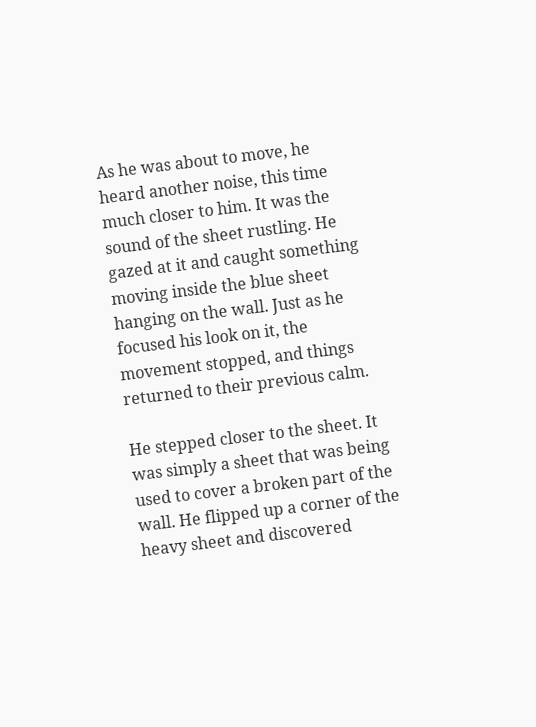As he was about to move, he heard another noise, this time much closer to him. It was the sound of the sheet rustling. He gazed at it and caught something moving inside the blue sheet hanging on the wall. Just as he focused his look on it, the movement stopped, and things returned to their previous calm.

He stepped closer to the sheet. It was simply a sheet that was being used to cover a broken part of the wall. He flipped up a corner of the heavy sheet and discovered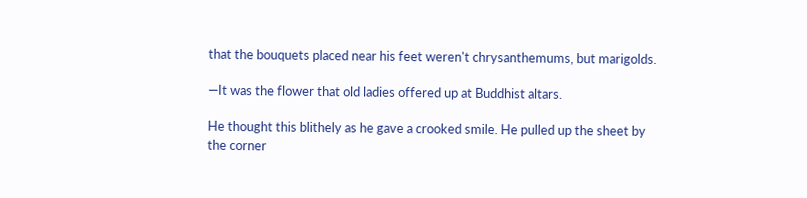that the bouquets placed near his feet weren't chrysanthemums, but marigolds.

—It was the flower that old ladies offered up at Buddhist altars.

He thought this blithely as he gave a crooked smile. He pulled up the sheet by the corner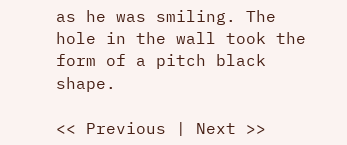as he was smiling. The hole in the wall took the form of a pitch black shape.

<< Previous | Next >>